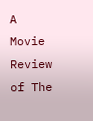A Movie Review of The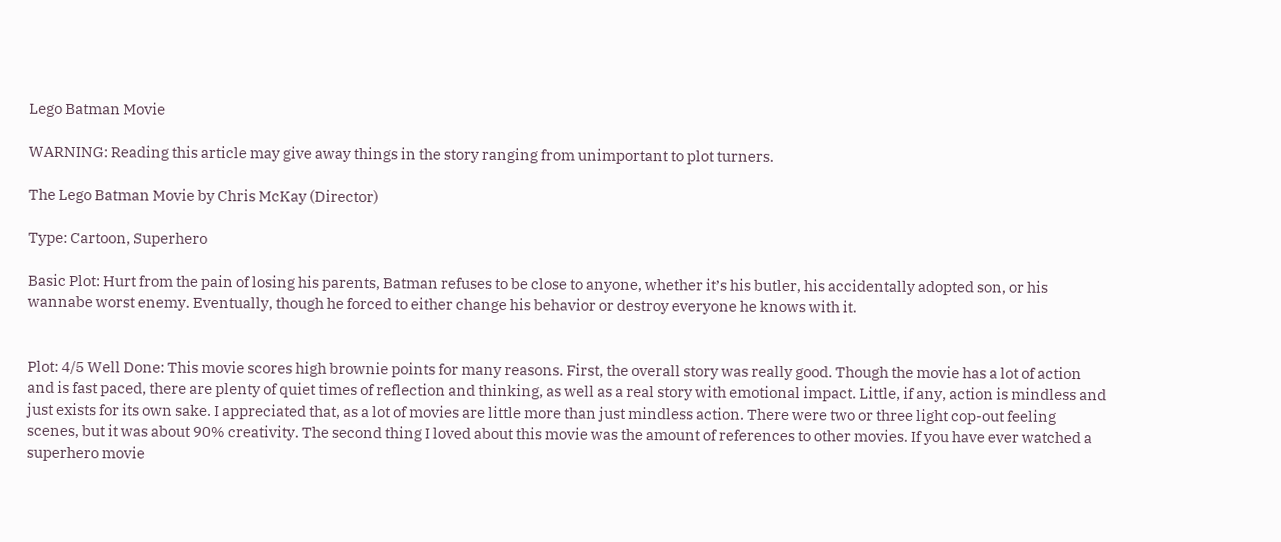Lego Batman Movie

WARNING: Reading this article may give away things in the story ranging from unimportant to plot turners.

The Lego Batman Movie by Chris McKay (Director)

Type: Cartoon, Superhero

Basic Plot: Hurt from the pain of losing his parents, Batman refuses to be close to anyone, whether it’s his butler, his accidentally adopted son, or his wannabe worst enemy. Eventually, though he forced to either change his behavior or destroy everyone he knows with it.


Plot: 4/5 Well Done: This movie scores high brownie points for many reasons. First, the overall story was really good. Though the movie has a lot of action and is fast paced, there are plenty of quiet times of reflection and thinking, as well as a real story with emotional impact. Little, if any, action is mindless and just exists for its own sake. I appreciated that, as a lot of movies are little more than just mindless action. There were two or three light cop-out feeling scenes, but it was about 90% creativity. The second thing I loved about this movie was the amount of references to other movies. If you have ever watched a superhero movie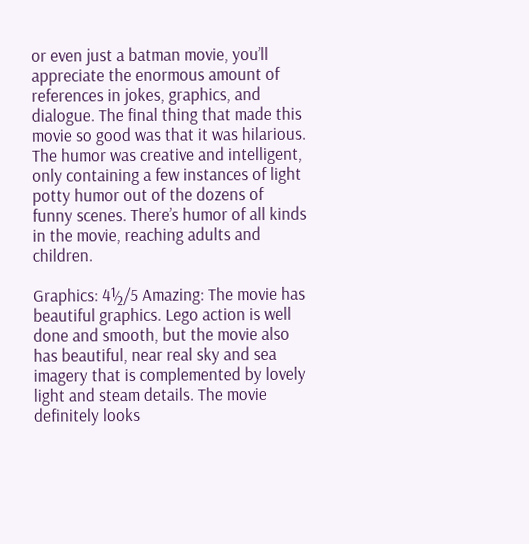or even just a batman movie, you’ll appreciate the enormous amount of references in jokes, graphics, and dialogue. The final thing that made this movie so good was that it was hilarious. The humor was creative and intelligent, only containing a few instances of light potty humor out of the dozens of funny scenes. There’s humor of all kinds in the movie, reaching adults and children.

Graphics: 4½/5 Amazing: The movie has beautiful graphics. Lego action is well done and smooth, but the movie also has beautiful, near real sky and sea imagery that is complemented by lovely light and steam details. The movie definitely looks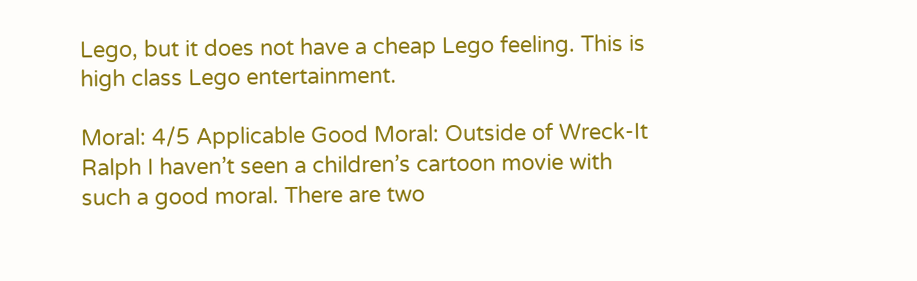Lego, but it does not have a cheap Lego feeling. This is high class Lego entertainment.

Moral: 4/5 Applicable Good Moral: Outside of Wreck-It Ralph I haven’t seen a children’s cartoon movie with such a good moral. There are two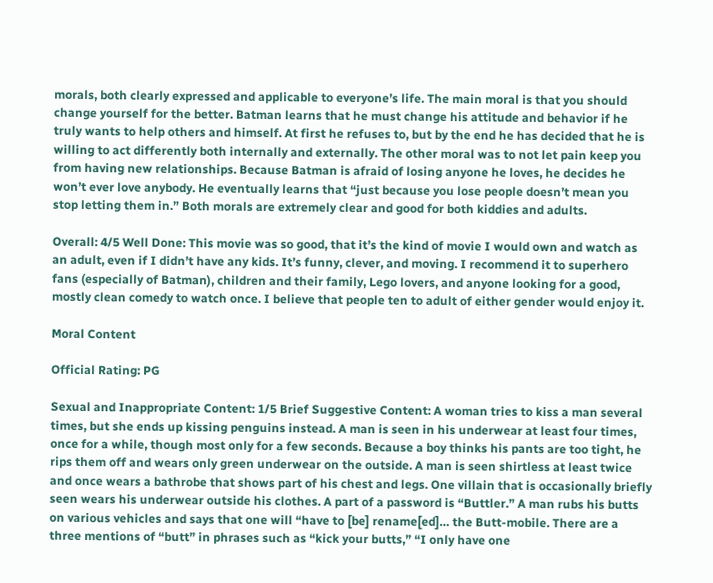morals, both clearly expressed and applicable to everyone’s life. The main moral is that you should change yourself for the better. Batman learns that he must change his attitude and behavior if he truly wants to help others and himself. At first he refuses to, but by the end he has decided that he is willing to act differently both internally and externally. The other moral was to not let pain keep you from having new relationships. Because Batman is afraid of losing anyone he loves, he decides he won’t ever love anybody. He eventually learns that “just because you lose people doesn’t mean you stop letting them in.” Both morals are extremely clear and good for both kiddies and adults.

Overall: 4/5 Well Done: This movie was so good, that it’s the kind of movie I would own and watch as an adult, even if I didn’t have any kids. It’s funny, clever, and moving. I recommend it to superhero fans (especially of Batman), children and their family, Lego lovers, and anyone looking for a good, mostly clean comedy to watch once. I believe that people ten to adult of either gender would enjoy it.

Moral Content

Official Rating: PG

Sexual and Inappropriate Content: 1/5 Brief Suggestive Content: A woman tries to kiss a man several times, but she ends up kissing penguins instead. A man is seen in his underwear at least four times, once for a while, though most only for a few seconds. Because a boy thinks his pants are too tight, he rips them off and wears only green underwear on the outside. A man is seen shirtless at least twice and once wears a bathrobe that shows part of his chest and legs. One villain that is occasionally briefly seen wears his underwear outside his clothes. A part of a password is “Buttler.” A man rubs his butts on various vehicles and says that one will “have to [be] rename[ed]… the Butt-mobile. There are a three mentions of “butt” in phrases such as “kick your butts,” “I only have one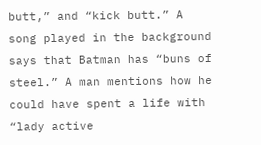butt,” and “kick butt.” A song played in the background says that Batman has “buns of steel.” A man mentions how he could have spent a life with “lady active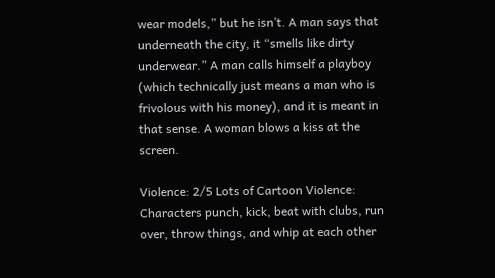wear models,” but he isn’t. A man says that underneath the city, it “smells like dirty underwear.” A man calls himself a playboy (which technically just means a man who is frivolous with his money), and it is meant in that sense. A woman blows a kiss at the screen.

Violence: 2/5 Lots of Cartoon Violence: Characters punch, kick, beat with clubs, run over, throw things, and whip at each other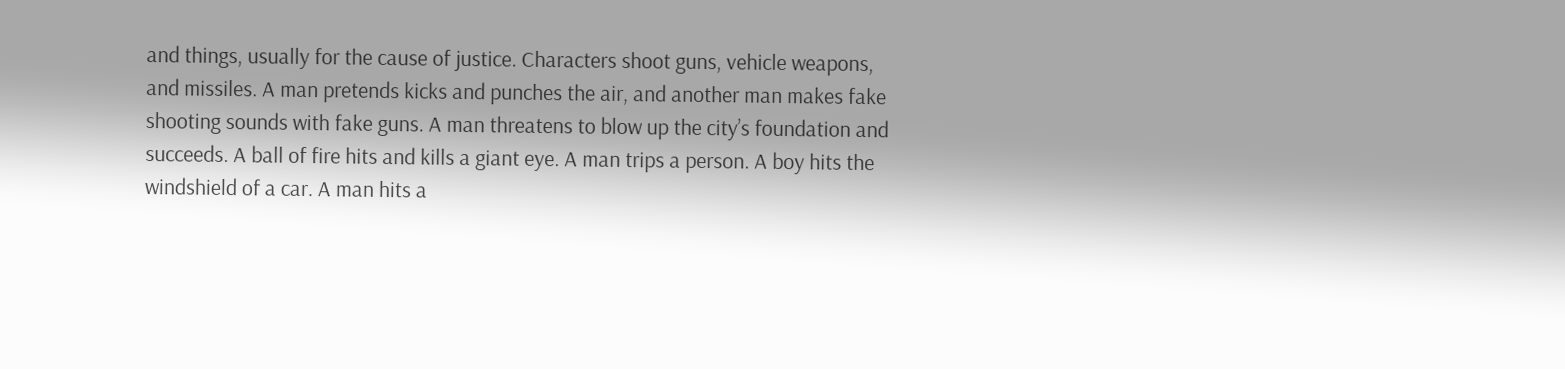and things, usually for the cause of justice. Characters shoot guns, vehicle weapons, and missiles. A man pretends kicks and punches the air, and another man makes fake shooting sounds with fake guns. A man threatens to blow up the city’s foundation and succeeds. A ball of fire hits and kills a giant eye. A man trips a person. A boy hits the windshield of a car. A man hits a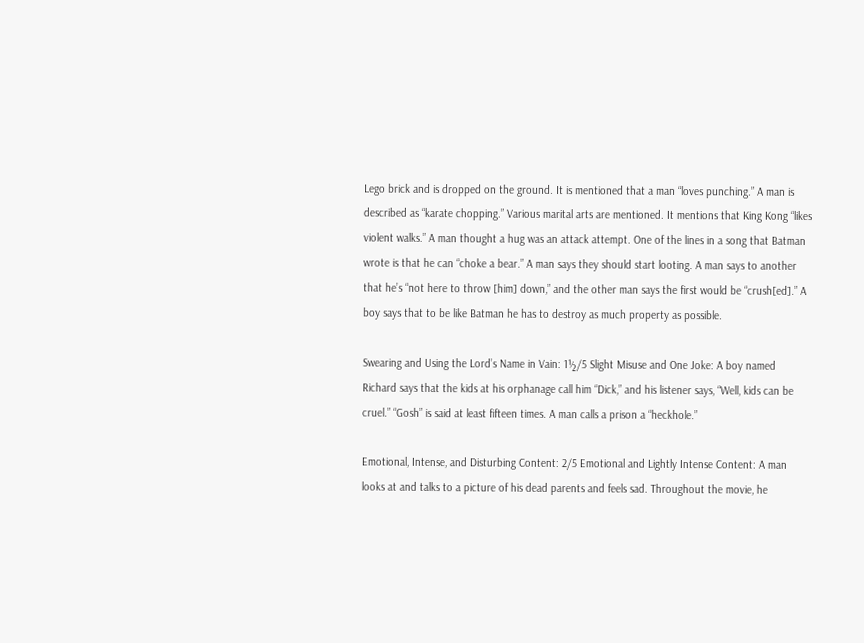Lego brick and is dropped on the ground. It is mentioned that a man “loves punching.” A man is described as “karate chopping.” Various marital arts are mentioned. It mentions that King Kong “likes violent walks.” A man thought a hug was an attack attempt. One of the lines in a song that Batman wrote is that he can “choke a bear.” A man says they should start looting. A man says to another that he’s “not here to throw [him] down,” and the other man says the first would be “crush[ed].” A boy says that to be like Batman he has to destroy as much property as possible.

Swearing and Using the Lord’s Name in Vain: 1½/5 Slight Misuse and One Joke: A boy named Richard says that the kids at his orphanage call him “Dick,” and his listener says, “Well, kids can be cruel.” “Gosh” is said at least fifteen times. A man calls a prison a “heckhole.”

Emotional, Intense, and Disturbing Content: 2/5 Emotional and Lightly Intense Content: A man looks at and talks to a picture of his dead parents and feels sad. Throughout the movie, he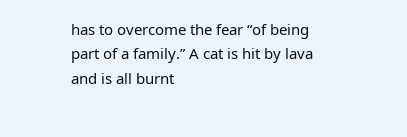has to overcome the fear “of being part of a family.” A cat is hit by lava and is all burnt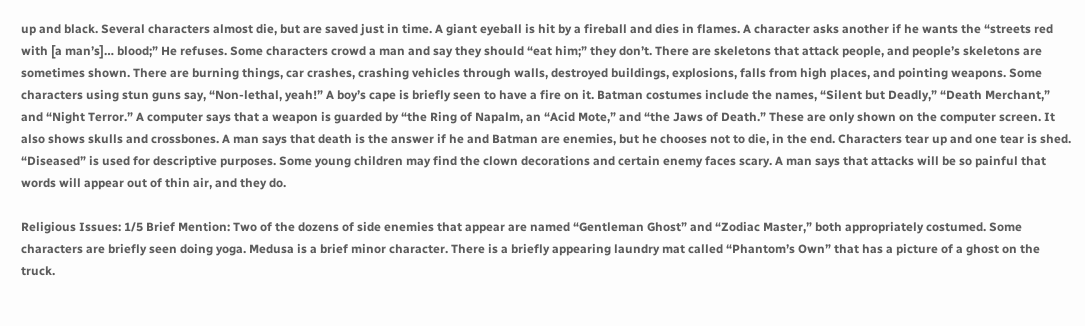up and black. Several characters almost die, but are saved just in time. A giant eyeball is hit by a fireball and dies in flames. A character asks another if he wants the “streets red with [a man’s]… blood;” He refuses. Some characters crowd a man and say they should “eat him;” they don’t. There are skeletons that attack people, and people’s skeletons are sometimes shown. There are burning things, car crashes, crashing vehicles through walls, destroyed buildings, explosions, falls from high places, and pointing weapons. Some characters using stun guns say, “Non-lethal, yeah!” A boy’s cape is briefly seen to have a fire on it. Batman costumes include the names, “Silent but Deadly,” “Death Merchant,” and “Night Terror.” A computer says that a weapon is guarded by “the Ring of Napalm, an “Acid Mote,” and “the Jaws of Death.” These are only shown on the computer screen. It also shows skulls and crossbones. A man says that death is the answer if he and Batman are enemies, but he chooses not to die, in the end. Characters tear up and one tear is shed. “Diseased” is used for descriptive purposes. Some young children may find the clown decorations and certain enemy faces scary. A man says that attacks will be so painful that words will appear out of thin air, and they do.

Religious Issues: 1/5 Brief Mention: Two of the dozens of side enemies that appear are named “Gentleman Ghost” and “Zodiac Master,” both appropriately costumed. Some characters are briefly seen doing yoga. Medusa is a brief minor character. There is a briefly appearing laundry mat called “Phantom’s Own” that has a picture of a ghost on the truck.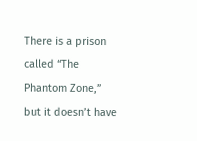There is a prison called “The Phantom Zone,” but it doesn’t have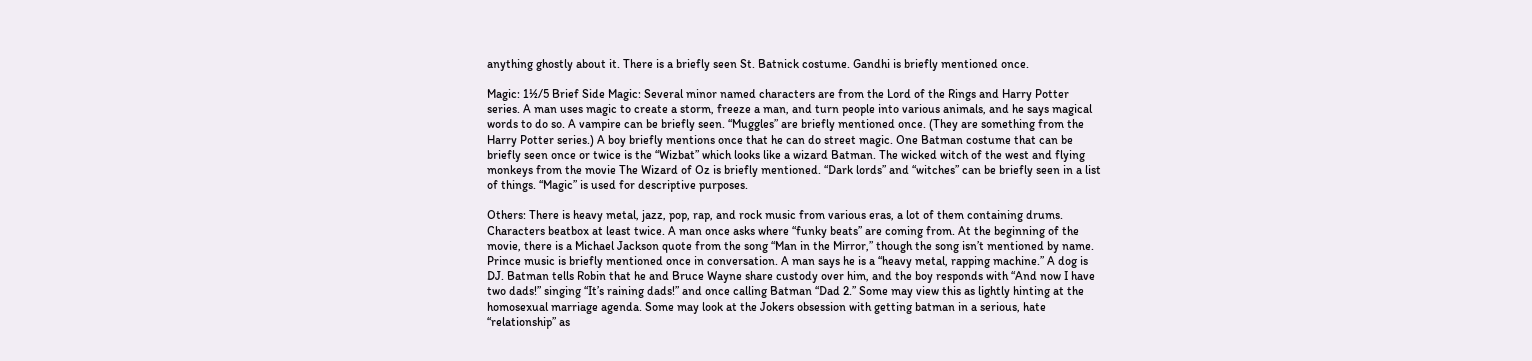anything ghostly about it. There is a briefly seen St. Batnick costume. Gandhi is briefly mentioned once.

Magic: 1½/5 Brief Side Magic: Several minor named characters are from the Lord of the Rings and Harry Potter series. A man uses magic to create a storm, freeze a man, and turn people into various animals, and he says magical words to do so. A vampire can be briefly seen. “Muggles” are briefly mentioned once. (They are something from the Harry Potter series.) A boy briefly mentions once that he can do street magic. One Batman costume that can be briefly seen once or twice is the “Wizbat” which looks like a wizard Batman. The wicked witch of the west and flying monkeys from the movie The Wizard of Oz is briefly mentioned. “Dark lords” and “witches” can be briefly seen in a list of things. “Magic” is used for descriptive purposes.

Others: There is heavy metal, jazz, pop, rap, and rock music from various eras, a lot of them containing drums. Characters beatbox at least twice. A man once asks where “funky beats” are coming from. At the beginning of the movie, there is a Michael Jackson quote from the song “Man in the Mirror,” though the song isn’t mentioned by name. Prince music is briefly mentioned once in conversation. A man says he is a “heavy metal, rapping machine.” A dog is DJ. Batman tells Robin that he and Bruce Wayne share custody over him, and the boy responds with “And now I have two dads!” singing “It’s raining dads!” and once calling Batman “Dad 2.” Some may view this as lightly hinting at the homosexual marriage agenda. Some may look at the Jokers obsession with getting batman in a serious, hate “relationship” as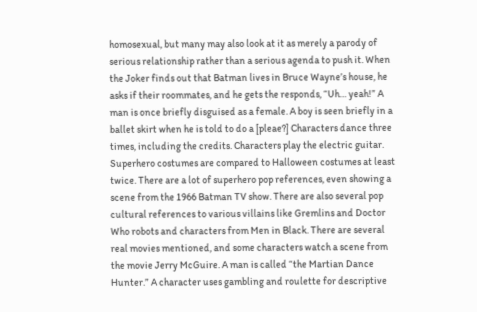homosexual, but many may also look at it as merely a parody of serious relationship rather than a serious agenda to push it. When the Joker finds out that Batman lives in Bruce Wayne’s house, he asks if their roommates, and he gets the responds, “Uh… yeah!” A man is once briefly disguised as a female. A boy is seen briefly in a ballet skirt when he is told to do a [pleae?] Characters dance three times, including the credits. Characters play the electric guitar. Superhero costumes are compared to Halloween costumes at least twice. There are a lot of superhero pop references, even showing a scene from the 1966 Batman TV show. There are also several pop cultural references to various villains like Gremlins and Doctor Who robots and characters from Men in Black. There are several real movies mentioned, and some characters watch a scene from the movie Jerry McGuire. A man is called “the Martian Dance Hunter.” A character uses gambling and roulette for descriptive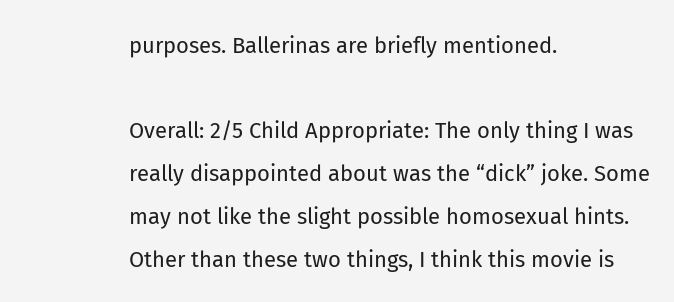purposes. Ballerinas are briefly mentioned.

Overall: 2/5 Child Appropriate: The only thing I was really disappointed about was the “dick” joke. Some may not like the slight possible homosexual hints. Other than these two things, I think this movie is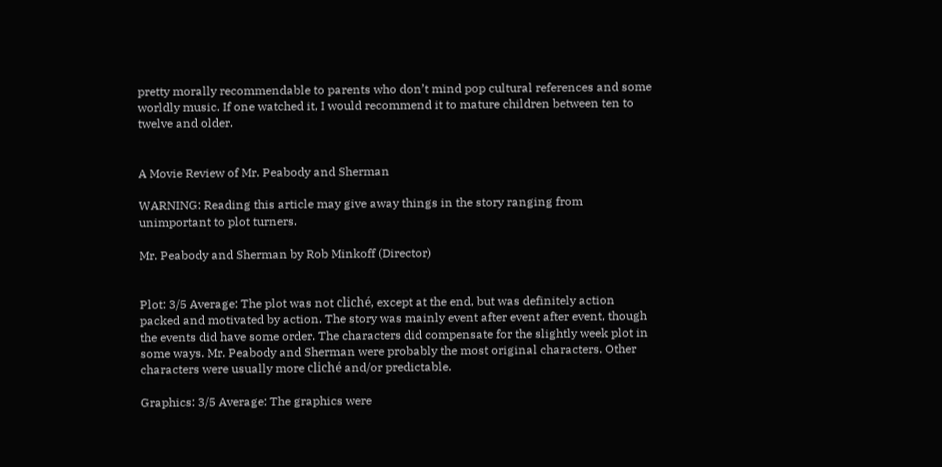pretty morally recommendable to parents who don’t mind pop cultural references and some worldly music. If one watched it, I would recommend it to mature children between ten to twelve and older.


A Movie Review of Mr. Peabody and Sherman

WARNING: Reading this article may give away things in the story ranging from unimportant to plot turners.

Mr. Peabody and Sherman by Rob Minkoff (Director)


Plot: 3/5 Average: The plot was not cliché, except at the end, but was definitely action packed and motivated by action. The story was mainly event after event after event, though the events did have some order. The characters did compensate for the slightly week plot in some ways. Mr. Peabody and Sherman were probably the most original characters. Other characters were usually more cliché and/or predictable.

Graphics: 3/5 Average: The graphics were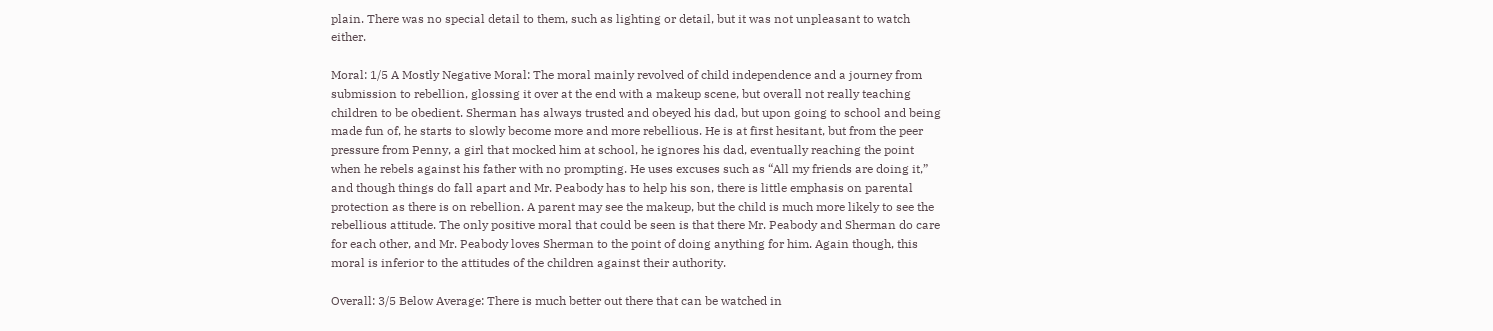plain. There was no special detail to them, such as lighting or detail, but it was not unpleasant to watch either.

Moral: 1/5 A Mostly Negative Moral: The moral mainly revolved of child independence and a journey from submission to rebellion, glossing it over at the end with a makeup scene, but overall not really teaching children to be obedient. Sherman has always trusted and obeyed his dad, but upon going to school and being made fun of, he starts to slowly become more and more rebellious. He is at first hesitant, but from the peer pressure from Penny, a girl that mocked him at school, he ignores his dad, eventually reaching the point when he rebels against his father with no prompting. He uses excuses such as “All my friends are doing it,” and though things do fall apart and Mr. Peabody has to help his son, there is little emphasis on parental protection as there is on rebellion. A parent may see the makeup, but the child is much more likely to see the rebellious attitude. The only positive moral that could be seen is that there Mr. Peabody and Sherman do care for each other, and Mr. Peabody loves Sherman to the point of doing anything for him. Again though, this moral is inferior to the attitudes of the children against their authority.

Overall: 3/5 Below Average: There is much better out there that can be watched in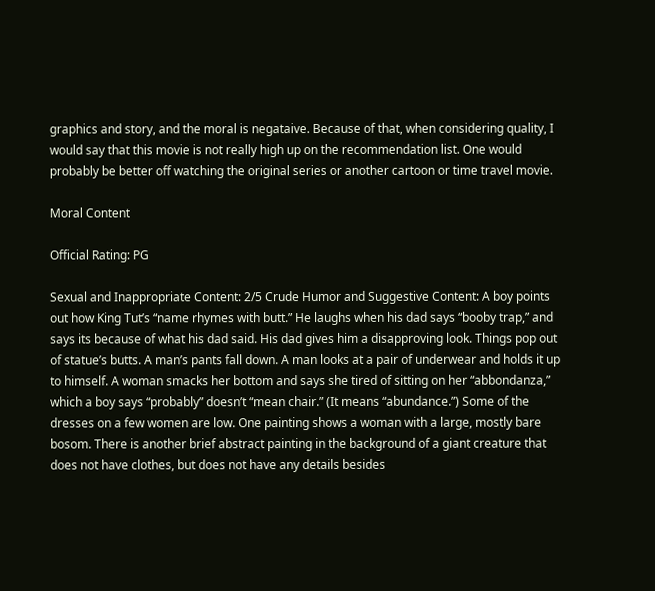graphics and story, and the moral is negataive. Because of that, when considering quality, I would say that this movie is not really high up on the recommendation list. One would probably be better off watching the original series or another cartoon or time travel movie.

Moral Content

Official Rating: PG

Sexual and Inappropriate Content: 2/5 Crude Humor and Suggestive Content: A boy points out how King Tut’s “name rhymes with butt.” He laughs when his dad says “booby trap,” and says its because of what his dad said. His dad gives him a disapproving look. Things pop out of statue’s butts. A man’s pants fall down. A man looks at a pair of underwear and holds it up to himself. A woman smacks her bottom and says she tired of sitting on her “abbondanza,” which a boy says “probably” doesn’t “mean chair.” (It means “abundance.”) Some of the dresses on a few women are low. One painting shows a woman with a large, mostly bare bosom. There is another brief abstract painting in the background of a giant creature that does not have clothes, but does not have any details besides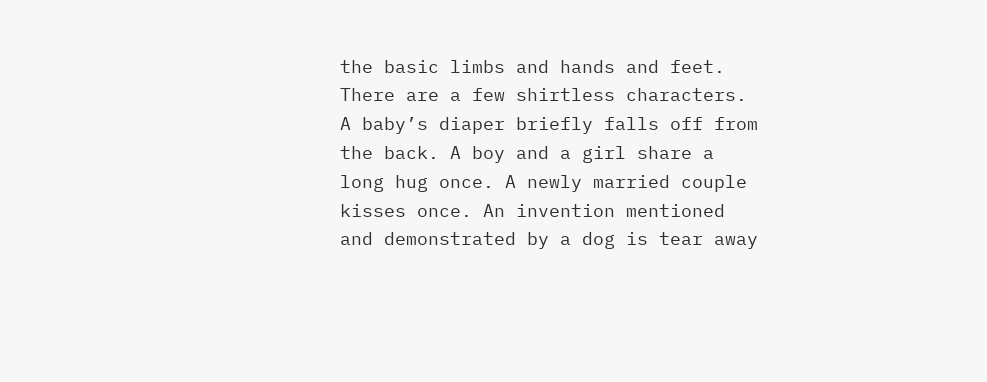the basic limbs and hands and feet. There are a few shirtless characters. A baby’s diaper briefly falls off from the back. A boy and a girl share a long hug once. A newly married couple kisses once. An invention mentioned and demonstrated by a dog is tear away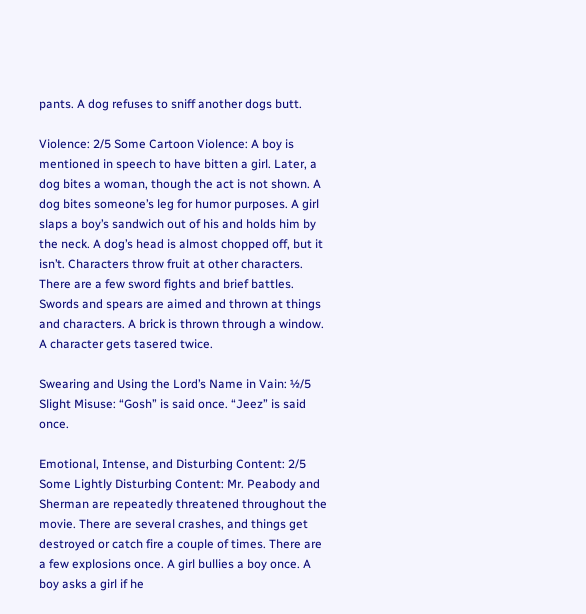pants. A dog refuses to sniff another dogs butt.

Violence: 2/5 Some Cartoon Violence: A boy is mentioned in speech to have bitten a girl. Later, a dog bites a woman, though the act is not shown. A dog bites someone’s leg for humor purposes. A girl slaps a boy’s sandwich out of his and holds him by the neck. A dog’s head is almost chopped off, but it isn’t. Characters throw fruit at other characters. There are a few sword fights and brief battles. Swords and spears are aimed and thrown at things and characters. A brick is thrown through a window. A character gets tasered twice.

Swearing and Using the Lord’s Name in Vain: ½/5 Slight Misuse: “Gosh” is said once. “Jeez” is said once.

Emotional, Intense, and Disturbing Content: 2/5 Some Lightly Disturbing Content: Mr. Peabody and Sherman are repeatedly threatened throughout the movie. There are several crashes, and things get destroyed or catch fire a couple of times. There are a few explosions once. A girl bullies a boy once. A boy asks a girl if he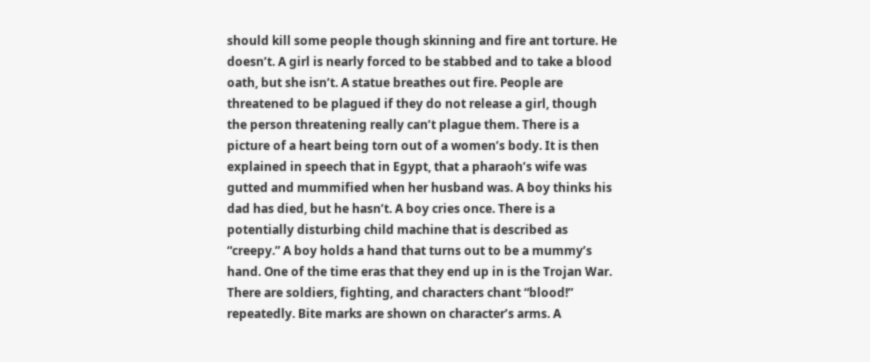should kill some people though skinning and fire ant torture. He doesn’t. A girl is nearly forced to be stabbed and to take a blood oath, but she isn’t. A statue breathes out fire. People are threatened to be plagued if they do not release a girl, though the person threatening really can’t plague them. There is a picture of a heart being torn out of a women’s body. It is then explained in speech that in Egypt, that a pharaoh’s wife was gutted and mummified when her husband was. A boy thinks his dad has died, but he hasn’t. A boy cries once. There is a potentially disturbing child machine that is described as “creepy.” A boy holds a hand that turns out to be a mummy’s hand. One of the time eras that they end up in is the Trojan War. There are soldiers, fighting, and characters chant “blood!” repeatedly. Bite marks are shown on character’s arms. A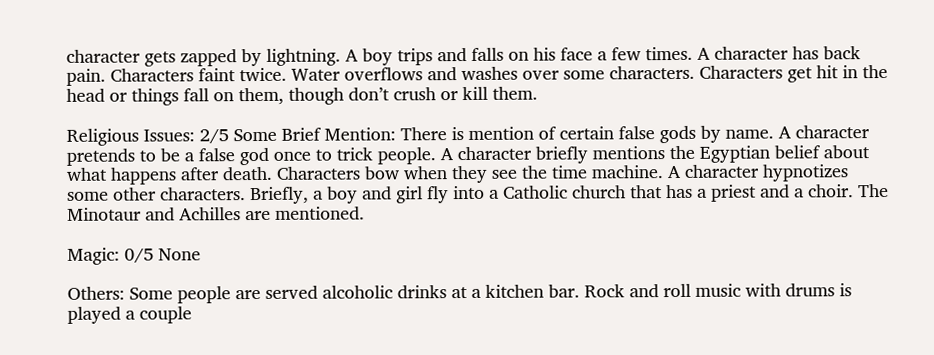character gets zapped by lightning. A boy trips and falls on his face a few times. A character has back pain. Characters faint twice. Water overflows and washes over some characters. Characters get hit in the head or things fall on them, though don’t crush or kill them.

Religious Issues: 2/5 Some Brief Mention: There is mention of certain false gods by name. A character pretends to be a false god once to trick people. A character briefly mentions the Egyptian belief about what happens after death. Characters bow when they see the time machine. A character hypnotizes some other characters. Briefly, a boy and girl fly into a Catholic church that has a priest and a choir. The Minotaur and Achilles are mentioned.

Magic: 0/5 None

Others: Some people are served alcoholic drinks at a kitchen bar. Rock and roll music with drums is played a couple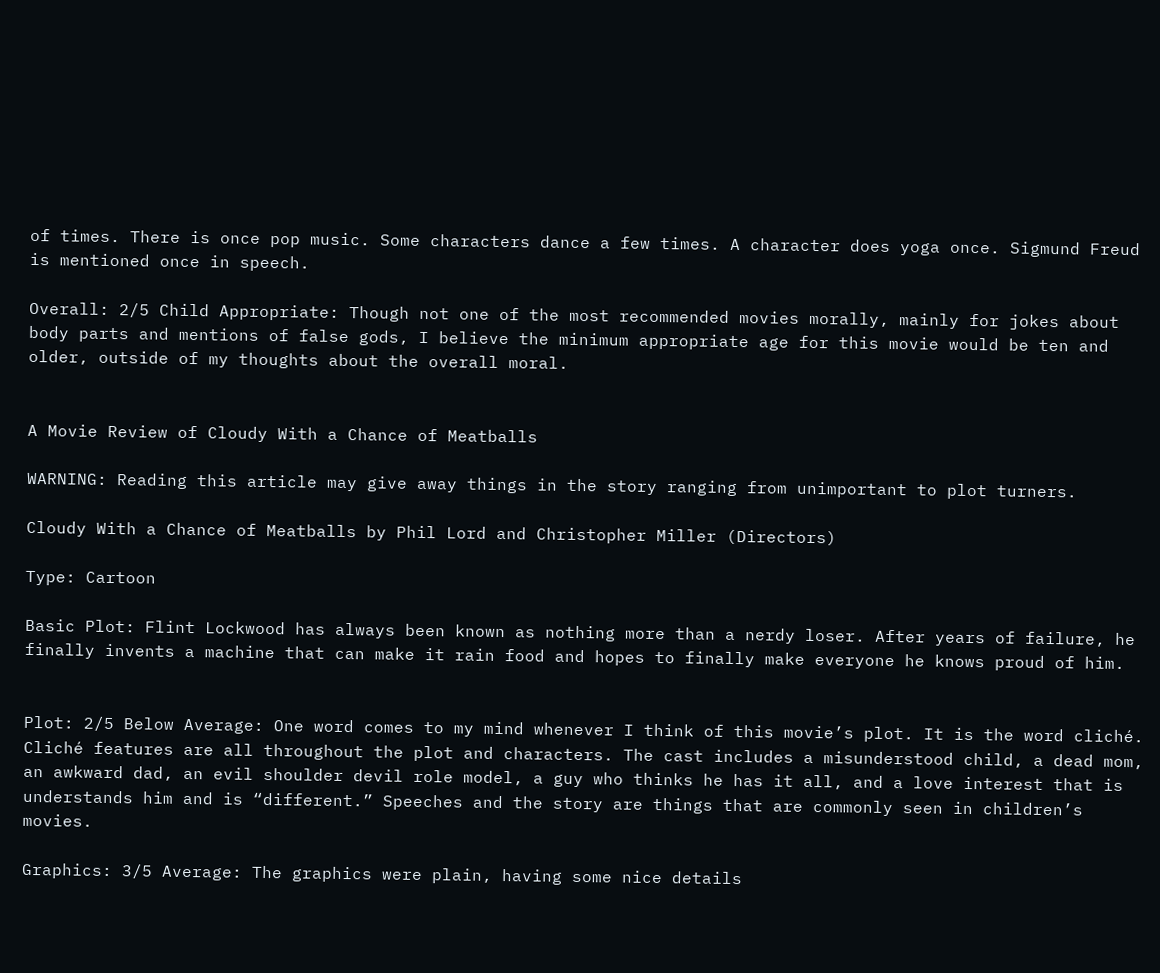of times. There is once pop music. Some characters dance a few times. A character does yoga once. Sigmund Freud is mentioned once in speech.

Overall: 2/5 Child Appropriate: Though not one of the most recommended movies morally, mainly for jokes about body parts and mentions of false gods, I believe the minimum appropriate age for this movie would be ten and older, outside of my thoughts about the overall moral.


A Movie Review of Cloudy With a Chance of Meatballs

WARNING: Reading this article may give away things in the story ranging from unimportant to plot turners.

Cloudy With a Chance of Meatballs by Phil Lord and Christopher Miller (Directors)

Type: Cartoon

Basic Plot: Flint Lockwood has always been known as nothing more than a nerdy loser. After years of failure, he finally invents a machine that can make it rain food and hopes to finally make everyone he knows proud of him.


Plot: 2/5 Below Average: One word comes to my mind whenever I think of this movie’s plot. It is the word cliché. Cliché features are all throughout the plot and characters. The cast includes a misunderstood child, a dead mom, an awkward dad, an evil shoulder devil role model, a guy who thinks he has it all, and a love interest that is understands him and is “different.” Speeches and the story are things that are commonly seen in children’s movies.

Graphics: 3/5 Average: The graphics were plain, having some nice details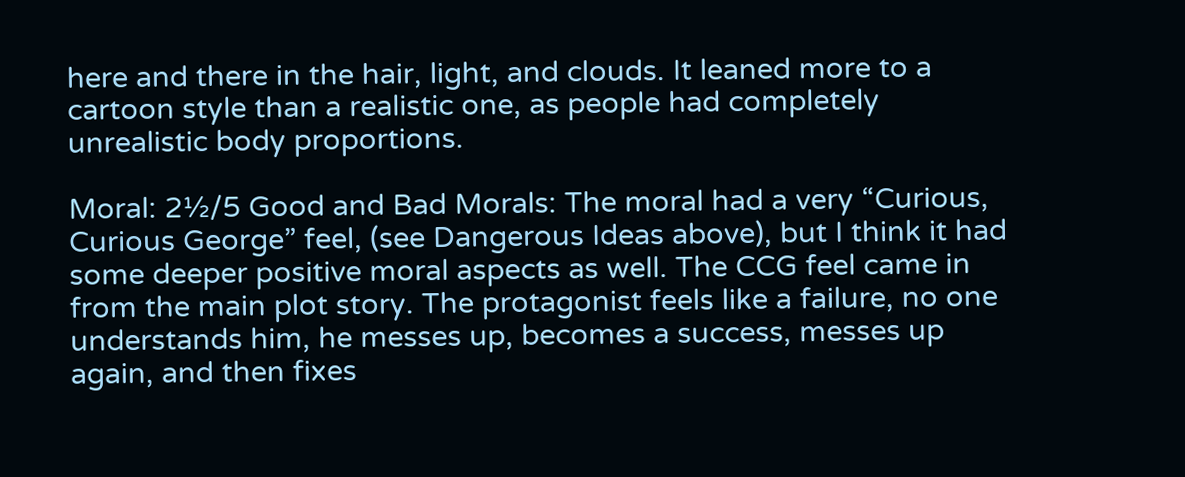here and there in the hair, light, and clouds. It leaned more to a cartoon style than a realistic one, as people had completely unrealistic body proportions.

Moral: 2½/5 Good and Bad Morals: The moral had a very “Curious, Curious George” feel, (see Dangerous Ideas above), but I think it had some deeper positive moral aspects as well. The CCG feel came in from the main plot story. The protagonist feels like a failure, no one understands him, he messes up, becomes a success, messes up again, and then fixes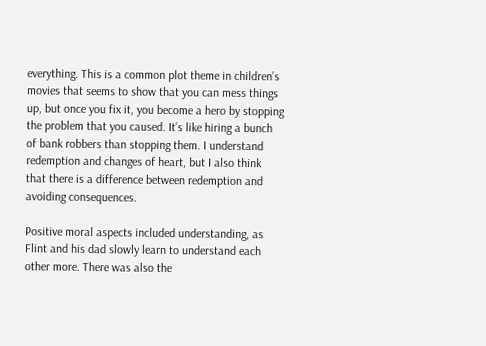everything. This is a common plot theme in children’s movies that seems to show that you can mess things up, but once you fix it, you become a hero by stopping the problem that you caused. It’s like hiring a bunch of bank robbers than stopping them. I understand redemption and changes of heart, but I also think that there is a difference between redemption and avoiding consequences.

Positive moral aspects included understanding, as Flint and his dad slowly learn to understand each other more. There was also the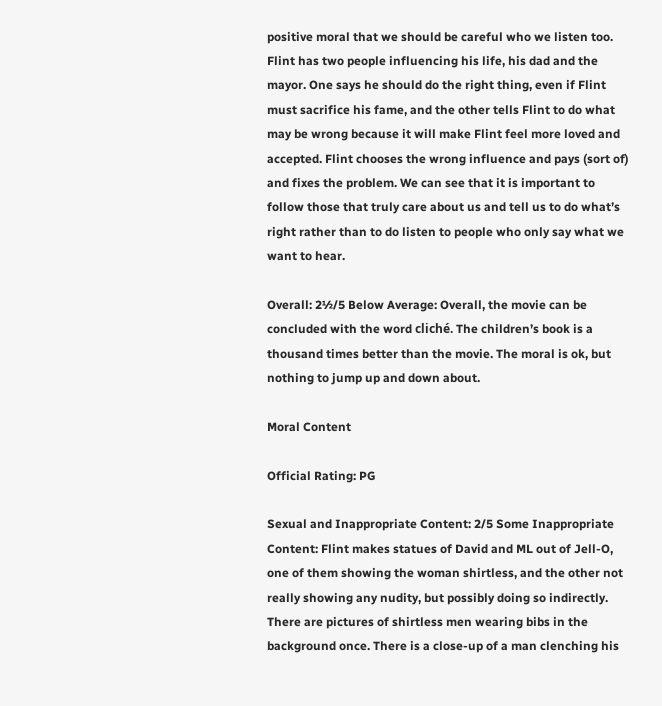positive moral that we should be careful who we listen too. Flint has two people influencing his life, his dad and the mayor. One says he should do the right thing, even if Flint must sacrifice his fame, and the other tells Flint to do what may be wrong because it will make Flint feel more loved and accepted. Flint chooses the wrong influence and pays (sort of) and fixes the problem. We can see that it is important to follow those that truly care about us and tell us to do what’s right rather than to do listen to people who only say what we want to hear.

Overall: 2½/5 Below Average: Overall, the movie can be concluded with the word cliché. The children’s book is a thousand times better than the movie. The moral is ok, but nothing to jump up and down about.

Moral Content

Official Rating: PG

Sexual and Inappropriate Content: 2/5 Some Inappropriate Content: Flint makes statues of David and ML out of Jell-O, one of them showing the woman shirtless, and the other not really showing any nudity, but possibly doing so indirectly. There are pictures of shirtless men wearing bibs in the background once. There is a close-up of a man clenching his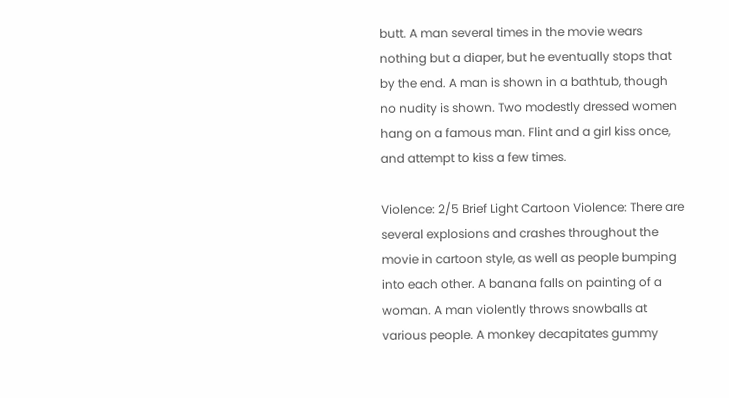butt. A man several times in the movie wears nothing but a diaper, but he eventually stops that by the end. A man is shown in a bathtub, though no nudity is shown. Two modestly dressed women hang on a famous man. Flint and a girl kiss once, and attempt to kiss a few times.

Violence: 2/5 Brief Light Cartoon Violence: There are several explosions and crashes throughout the movie in cartoon style, as well as people bumping into each other. A banana falls on painting of a woman. A man violently throws snowballs at various people. A monkey decapitates gummy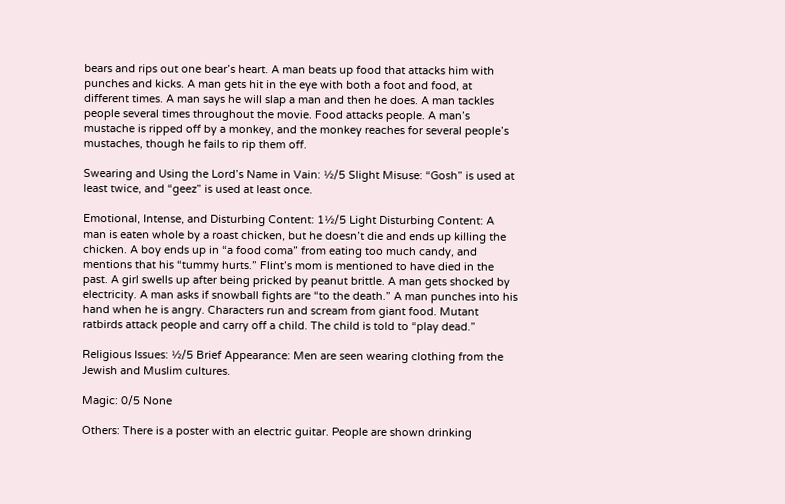bears and rips out one bear’s heart. A man beats up food that attacks him with punches and kicks. A man gets hit in the eye with both a foot and food, at different times. A man says he will slap a man and then he does. A man tackles people several times throughout the movie. Food attacks people. A man’s mustache is ripped off by a monkey, and the monkey reaches for several people’s mustaches, though he fails to rip them off.

Swearing and Using the Lord’s Name in Vain: ½/5 Slight Misuse: “Gosh” is used at least twice, and “geez” is used at least once.

Emotional, Intense, and Disturbing Content: 1½/5 Light Disturbing Content: A man is eaten whole by a roast chicken, but he doesn’t die and ends up killing the chicken. A boy ends up in “a food coma” from eating too much candy, and mentions that his “tummy hurts.” Flint’s mom is mentioned to have died in the past. A girl swells up after being pricked by peanut brittle. A man gets shocked by electricity. A man asks if snowball fights are “to the death.” A man punches into his hand when he is angry. Characters run and scream from giant food. Mutant ratbirds attack people and carry off a child. The child is told to “play dead.”

Religious Issues: ½/5 Brief Appearance: Men are seen wearing clothing from the Jewish and Muslim cultures.

Magic: 0/5 None

Others: There is a poster with an electric guitar. People are shown drinking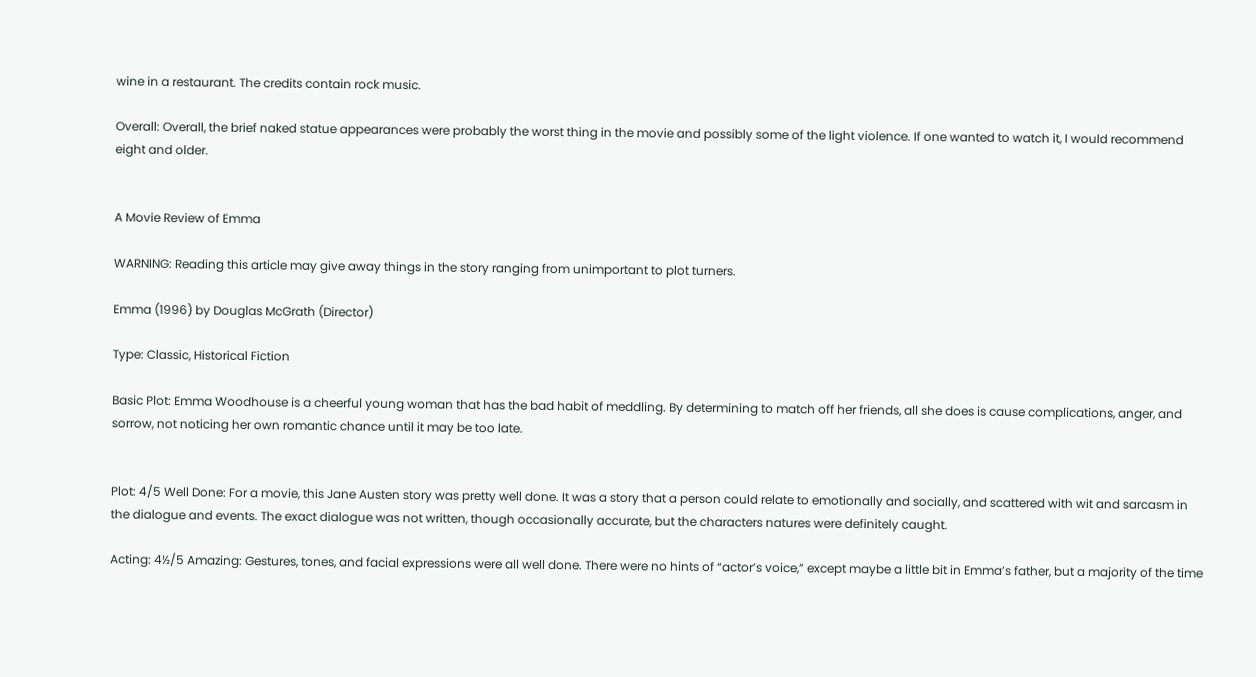wine in a restaurant. The credits contain rock music.

Overall: Overall, the brief naked statue appearances were probably the worst thing in the movie and possibly some of the light violence. If one wanted to watch it, I would recommend eight and older.


A Movie Review of Emma

WARNING: Reading this article may give away things in the story ranging from unimportant to plot turners.

Emma (1996) by Douglas McGrath (Director)

Type: Classic, Historical Fiction

Basic Plot: Emma Woodhouse is a cheerful young woman that has the bad habit of meddling. By determining to match off her friends, all she does is cause complications, anger, and sorrow, not noticing her own romantic chance until it may be too late.


Plot: 4/5 Well Done: For a movie, this Jane Austen story was pretty well done. It was a story that a person could relate to emotionally and socially, and scattered with wit and sarcasm in the dialogue and events. The exact dialogue was not written, though occasionally accurate, but the characters natures were definitely caught.

Acting: 4½/5 Amazing: Gestures, tones, and facial expressions were all well done. There were no hints of “actor’s voice,” except maybe a little bit in Emma’s father, but a majority of the time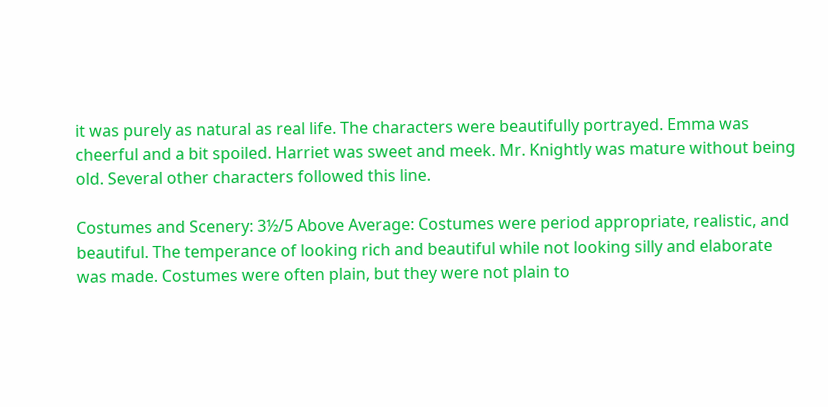it was purely as natural as real life. The characters were beautifully portrayed. Emma was cheerful and a bit spoiled. Harriet was sweet and meek. Mr. Knightly was mature without being old. Several other characters followed this line.

Costumes and Scenery: 3½/5 Above Average: Costumes were period appropriate, realistic, and beautiful. The temperance of looking rich and beautiful while not looking silly and elaborate was made. Costumes were often plain, but they were not plain to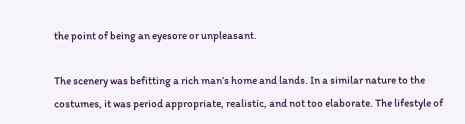the point of being an eyesore or unpleasant.

The scenery was befitting a rich man’s home and lands. In a similar nature to the costumes, it was period appropriate, realistic, and not too elaborate. The lifestyle of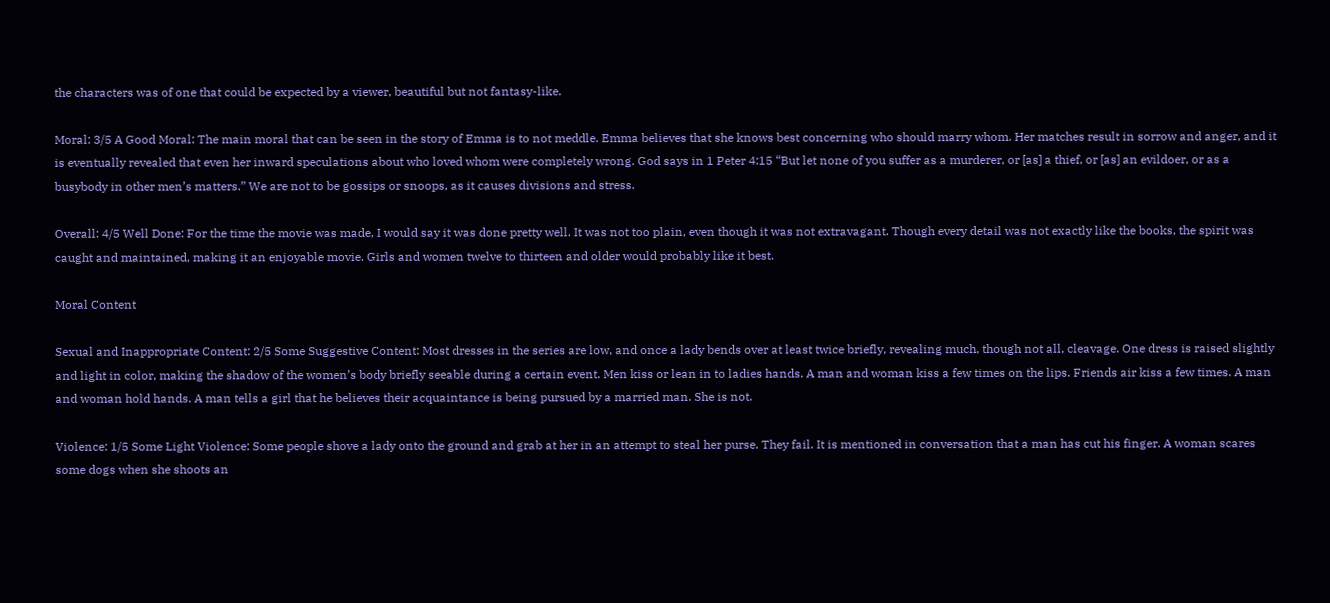the characters was of one that could be expected by a viewer, beautiful but not fantasy-like.

Moral: 3/5 A Good Moral: The main moral that can be seen in the story of Emma is to not meddle. Emma believes that she knows best concerning who should marry whom. Her matches result in sorrow and anger, and it is eventually revealed that even her inward speculations about who loved whom were completely wrong. God says in 1 Peter 4:15 “But let none of you suffer as a murderer, or [as] a thief, or [as] an evildoer, or as a busybody in other men’s matters.” We are not to be gossips or snoops, as it causes divisions and stress.

Overall: 4/5 Well Done: For the time the movie was made, I would say it was done pretty well. It was not too plain, even though it was not extravagant. Though every detail was not exactly like the books, the spirit was caught and maintained, making it an enjoyable movie. Girls and women twelve to thirteen and older would probably like it best.

Moral Content

Sexual and Inappropriate Content: 2/5 Some Suggestive Content: Most dresses in the series are low, and once a lady bends over at least twice briefly, revealing much, though not all, cleavage. One dress is raised slightly and light in color, making the shadow of the women’s body briefly seeable during a certain event. Men kiss or lean in to ladies hands. A man and woman kiss a few times on the lips. Friends air kiss a few times. A man and woman hold hands. A man tells a girl that he believes their acquaintance is being pursued by a married man. She is not.

Violence: 1/5 Some Light Violence: Some people shove a lady onto the ground and grab at her in an attempt to steal her purse. They fail. It is mentioned in conversation that a man has cut his finger. A woman scares some dogs when she shoots an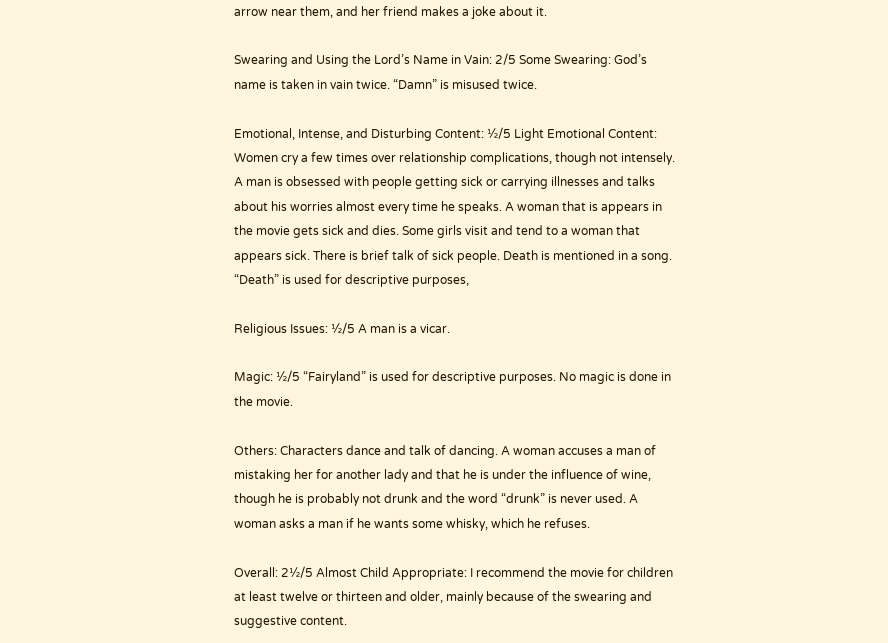arrow near them, and her friend makes a joke about it.

Swearing and Using the Lord’s Name in Vain: 2/5 Some Swearing: God’s name is taken in vain twice. “Damn” is misused twice.

Emotional, Intense, and Disturbing Content: ½/5 Light Emotional Content: Women cry a few times over relationship complications, though not intensely. A man is obsessed with people getting sick or carrying illnesses and talks about his worries almost every time he speaks. A woman that is appears in the movie gets sick and dies. Some girls visit and tend to a woman that appears sick. There is brief talk of sick people. Death is mentioned in a song. “Death” is used for descriptive purposes,

Religious Issues: ½/5 A man is a vicar.

Magic: ½/5 “Fairyland” is used for descriptive purposes. No magic is done in the movie.

Others: Characters dance and talk of dancing. A woman accuses a man of mistaking her for another lady and that he is under the influence of wine, though he is probably not drunk and the word “drunk” is never used. A woman asks a man if he wants some whisky, which he refuses.

Overall: 2½/5 Almost Child Appropriate: I recommend the movie for children at least twelve or thirteen and older, mainly because of the swearing and suggestive content.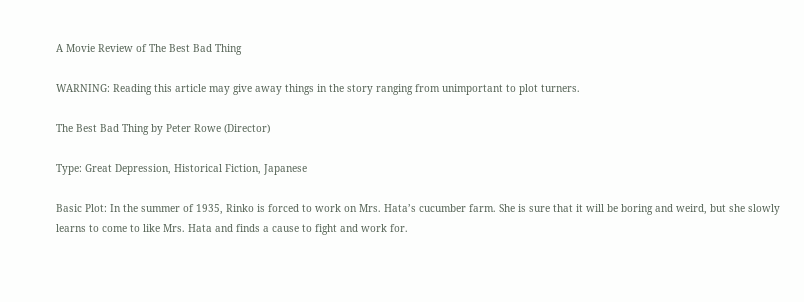A Movie Review of The Best Bad Thing

WARNING: Reading this article may give away things in the story ranging from unimportant to plot turners.

The Best Bad Thing by Peter Rowe (Director)

Type: Great Depression, Historical Fiction, Japanese

Basic Plot: In the summer of 1935, Rinko is forced to work on Mrs. Hata’s cucumber farm. She is sure that it will be boring and weird, but she slowly learns to come to like Mrs. Hata and finds a cause to fight and work for.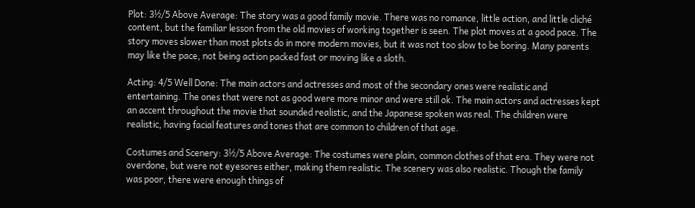Plot: 3½/5 Above Average: The story was a good family movie. There was no romance, little action, and little cliché content, but the familiar lesson from the old movies of working together is seen. The plot moves at a good pace. The story moves slower than most plots do in more modern movies, but it was not too slow to be boring. Many parents may like the pace, not being action packed fast or moving like a sloth.

Acting: 4/5 Well Done: The main actors and actresses and most of the secondary ones were realistic and entertaining. The ones that were not as good were more minor and were still ok. The main actors and actresses kept an accent throughout the movie that sounded realistic, and the Japanese spoken was real. The children were realistic, having facial features and tones that are common to children of that age.

Costumes and Scenery: 3½/5 Above Average: The costumes were plain, common clothes of that era. They were not overdone, but were not eyesores either, making them realistic. The scenery was also realistic. Though the family was poor, there were enough things of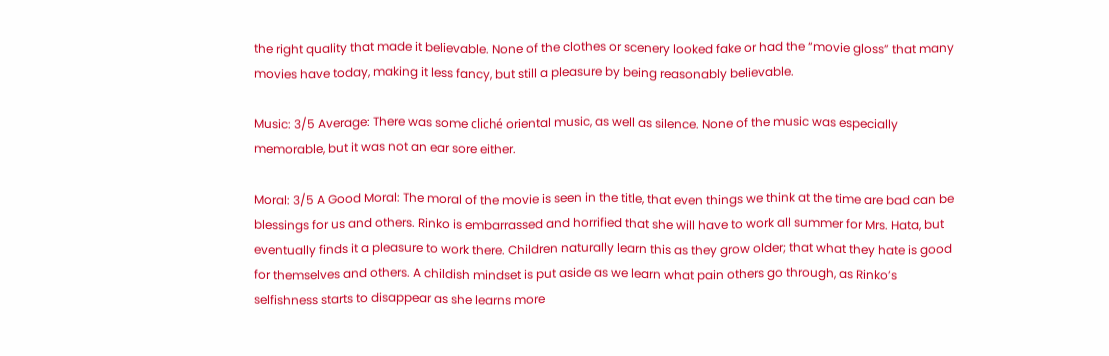the right quality that made it believable. None of the clothes or scenery looked fake or had the “movie gloss” that many movies have today, making it less fancy, but still a pleasure by being reasonably believable.

Music: 3/5 Average: There was some cliché oriental music, as well as silence. None of the music was especially memorable, but it was not an ear sore either.

Moral: 3/5 A Good Moral: The moral of the movie is seen in the title, that even things we think at the time are bad can be blessings for us and others. Rinko is embarrassed and horrified that she will have to work all summer for Mrs. Hata, but eventually finds it a pleasure to work there. Children naturally learn this as they grow older; that what they hate is good for themselves and others. A childish mindset is put aside as we learn what pain others go through, as Rinko’s selfishness starts to disappear as she learns more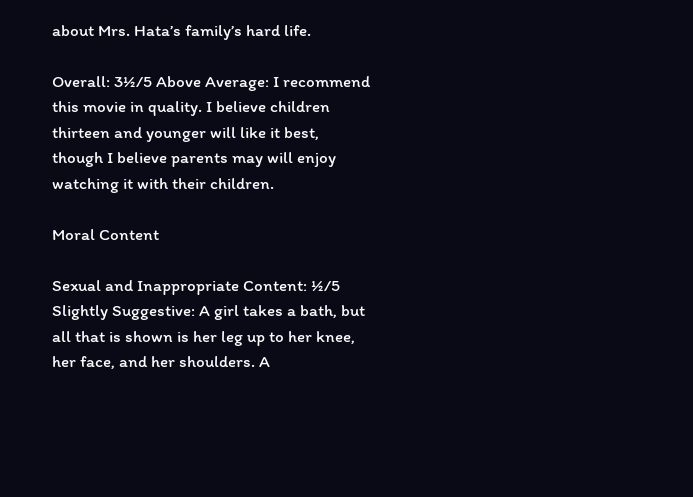about Mrs. Hata’s family’s hard life.

Overall: 3½/5 Above Average: I recommend this movie in quality. I believe children thirteen and younger will like it best, though I believe parents may will enjoy watching it with their children.

Moral Content

Sexual and Inappropriate Content: ½/5 Slightly Suggestive: A girl takes a bath, but all that is shown is her leg up to her knee, her face, and her shoulders. A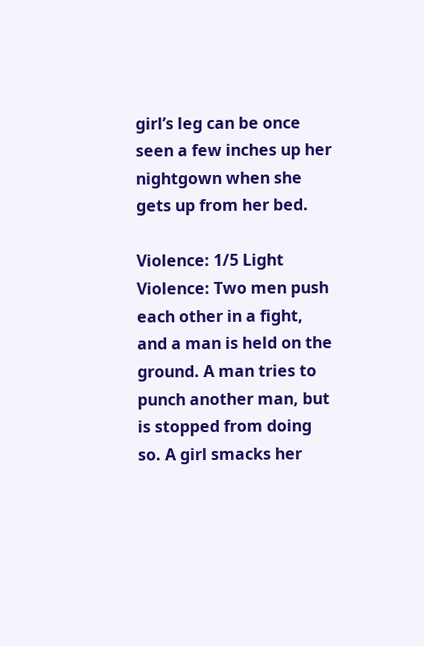girl’s leg can be once seen a few inches up her nightgown when she gets up from her bed.

Violence: 1/5 Light Violence: Two men push each other in a fight, and a man is held on the ground. A man tries to punch another man, but is stopped from doing so. A girl smacks her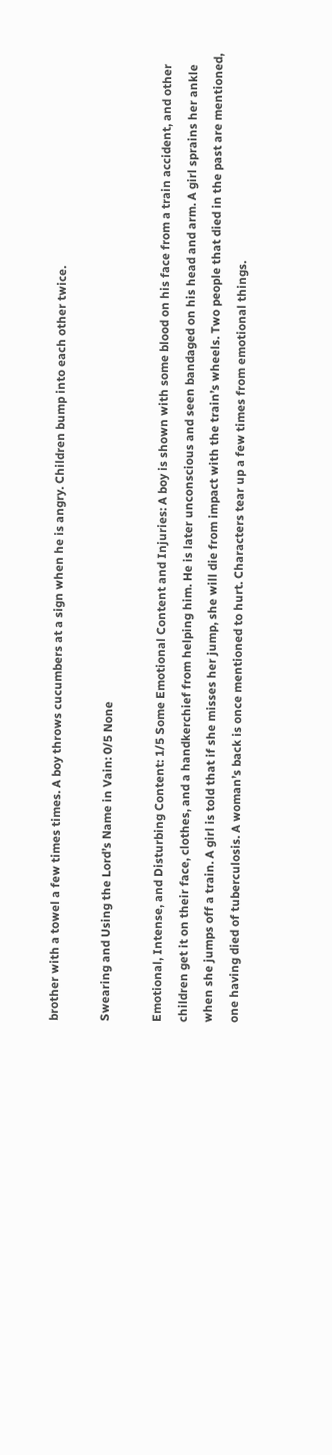brother with a towel a few times times. A boy throws cucumbers at a sign when he is angry. Children bump into each other twice.

Swearing and Using the Lord’s Name in Vain: 0/5 None

Emotional, Intense, and Disturbing Content: 1/5 Some Emotional Content and Injuries: A boy is shown with some blood on his face from a train accident, and other children get it on their face, clothes, and a handkerchief from helping him. He is later unconscious and seen bandaged on his head and arm. A girl sprains her ankle when she jumps off a train. A girl is told that if she misses her jump, she will die from impact with the train’s wheels. Two people that died in the past are mentioned, one having died of tuberculosis. A woman’s back is once mentioned to hurt. Characters tear up a few times from emotional things.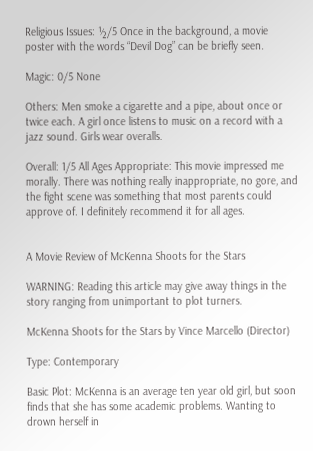Religious Issues: ½/5 Once in the background, a movie poster with the words “Devil Dog” can be briefly seen.

Magic: 0/5 None

Others: Men smoke a cigarette and a pipe, about once or twice each. A girl once listens to music on a record with a jazz sound. Girls wear overalls.

Overall: 1/5 All Ages Appropriate: This movie impressed me morally. There was nothing really inappropriate, no gore, and the fight scene was something that most parents could approve of. I definitely recommend it for all ages.


A Movie Review of McKenna Shoots for the Stars

WARNING: Reading this article may give away things in the story ranging from unimportant to plot turners.

McKenna Shoots for the Stars by Vince Marcello (Director)

Type: Contemporary

Basic Plot: McKenna is an average ten year old girl, but soon finds that she has some academic problems. Wanting to drown herself in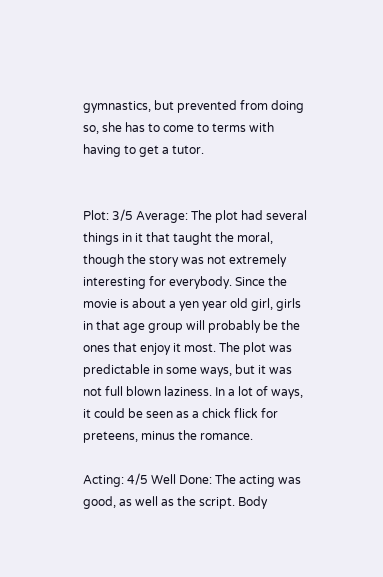gymnastics, but prevented from doing so, she has to come to terms with having to get a tutor.


Plot: 3/5 Average: The plot had several things in it that taught the moral, though the story was not extremely interesting for everybody. Since the movie is about a yen year old girl, girls in that age group will probably be the ones that enjoy it most. The plot was predictable in some ways, but it was not full blown laziness. In a lot of ways, it could be seen as a chick flick for preteens, minus the romance.

Acting: 4/5 Well Done: The acting was good, as well as the script. Body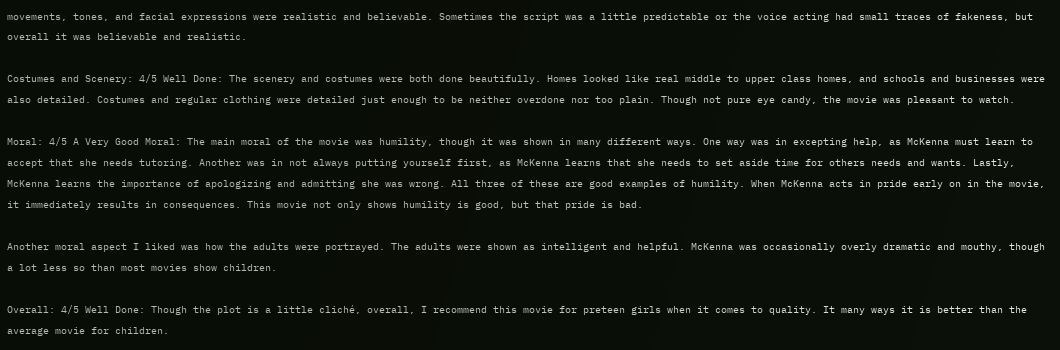movements, tones, and facial expressions were realistic and believable. Sometimes the script was a little predictable or the voice acting had small traces of fakeness, but overall it was believable and realistic.

Costumes and Scenery: 4/5 Well Done: The scenery and costumes were both done beautifully. Homes looked like real middle to upper class homes, and schools and businesses were also detailed. Costumes and regular clothing were detailed just enough to be neither overdone nor too plain. Though not pure eye candy, the movie was pleasant to watch.

Moral: 4/5 A Very Good Moral: The main moral of the movie was humility, though it was shown in many different ways. One way was in excepting help, as McKenna must learn to accept that she needs tutoring. Another was in not always putting yourself first, as McKenna learns that she needs to set aside time for others needs and wants. Lastly, McKenna learns the importance of apologizing and admitting she was wrong. All three of these are good examples of humility. When McKenna acts in pride early on in the movie, it immediately results in consequences. This movie not only shows humility is good, but that pride is bad.

Another moral aspect I liked was how the adults were portrayed. The adults were shown as intelligent and helpful. McKenna was occasionally overly dramatic and mouthy, though a lot less so than most movies show children.

Overall: 4/5 Well Done: Though the plot is a little cliché, overall, I recommend this movie for preteen girls when it comes to quality. It many ways it is better than the average movie for children.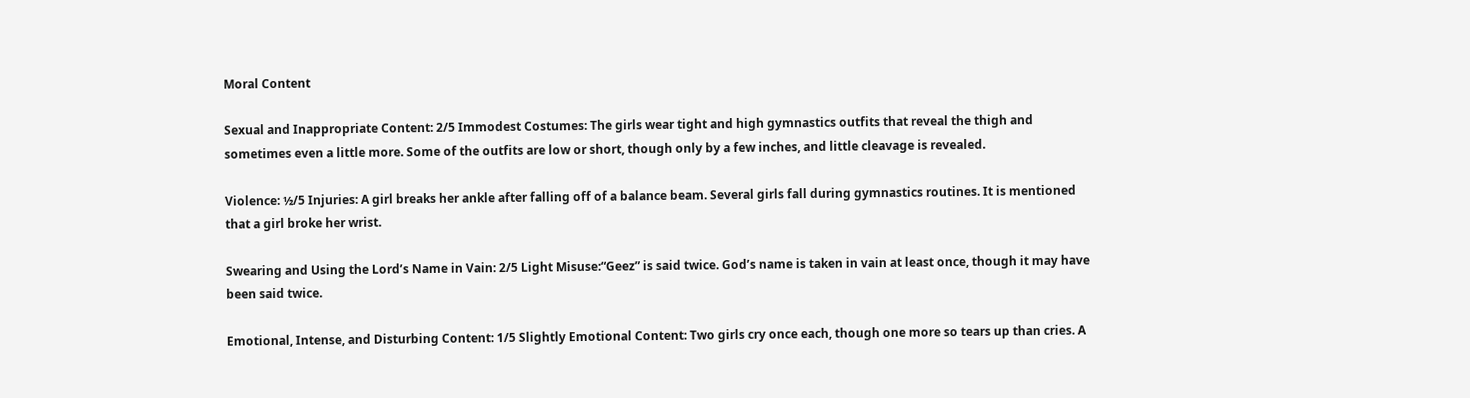Moral Content

Sexual and Inappropriate Content: 2/5 Immodest Costumes: The girls wear tight and high gymnastics outfits that reveal the thigh and sometimes even a little more. Some of the outfits are low or short, though only by a few inches, and little cleavage is revealed.

Violence: ½/5 Injuries: A girl breaks her ankle after falling off of a balance beam. Several girls fall during gymnastics routines. It is mentioned that a girl broke her wrist.

Swearing and Using the Lord’s Name in Vain: 2/5 Light Misuse:“Geez” is said twice. God’s name is taken in vain at least once, though it may have been said twice.

Emotional, Intense, and Disturbing Content: 1/5 Slightly Emotional Content: Two girls cry once each, though one more so tears up than cries. A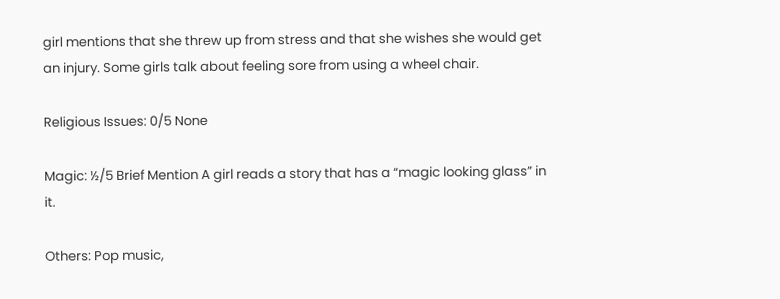girl mentions that she threw up from stress and that she wishes she would get an injury. Some girls talk about feeling sore from using a wheel chair.

Religious Issues: 0/5 None

Magic: ½/5 Brief Mention A girl reads a story that has a “magic looking glass” in it.

Others: Pop music,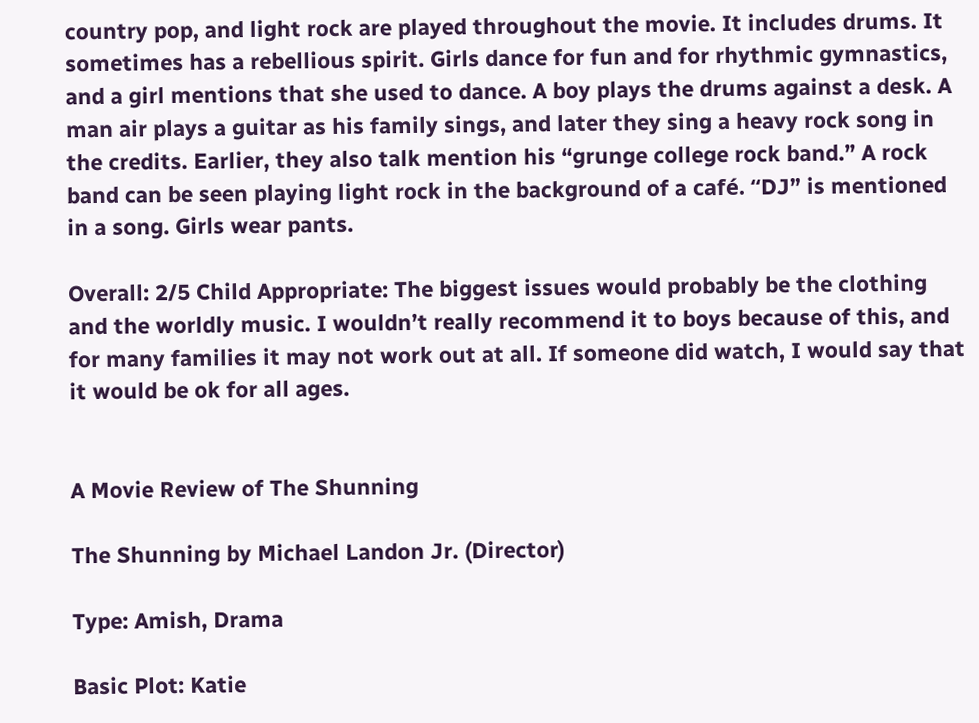country pop, and light rock are played throughout the movie. It includes drums. It sometimes has a rebellious spirit. Girls dance for fun and for rhythmic gymnastics, and a girl mentions that she used to dance. A boy plays the drums against a desk. A man air plays a guitar as his family sings, and later they sing a heavy rock song in the credits. Earlier, they also talk mention his “grunge college rock band.” A rock band can be seen playing light rock in the background of a café. “DJ” is mentioned in a song. Girls wear pants.

Overall: 2/5 Child Appropriate: The biggest issues would probably be the clothing and the worldly music. I wouldn’t really recommend it to boys because of this, and for many families it may not work out at all. If someone did watch, I would say that it would be ok for all ages.


A Movie Review of The Shunning

The Shunning by Michael Landon Jr. (Director)

Type: Amish, Drama

Basic Plot: Katie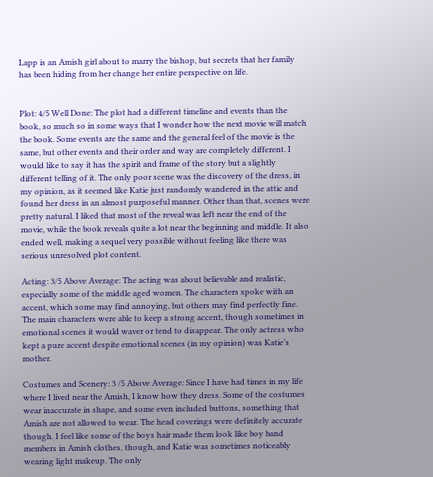Lapp is an Amish girl about to marry the bishop, but secrets that her family has been hiding from her change her entire perspective on life.


Plot: 4/5 Well Done: The plot had a different timeline and events than the book, so much so in some ways that I wonder how the next movie will match the book. Some events are the same and the general feel of the movie is the same, but other events and their order and way are completely different. I would like to say it has the spirit and frame of the story but a slightly different telling of it. The only poor scene was the discovery of the dress, in my opinion, as it seemed like Katie just randomly wandered in the attic and found her dress in an almost purposeful manner. Other than that, scenes were pretty natural. I liked that most of the reveal was left near the end of the movie, while the book reveals quite a lot near the beginning and middle. It also ended well, making a sequel very possible without feeling like there was serious unresolved plot content.

Acting: 3/5 Above Average: The acting was about believable and realistic, especially some of the middle aged women. The characters spoke with an accent, which some may find annoying, but others may find perfectly fine. The main characters were able to keep a strong accent, though sometimes in emotional scenes it would waver or tend to disappear. The only actress who kept a pure accent despite emotional scenes (in my opinion) was Katie’s mother.

Costumes and Scenery: 3 /5 Above Average: Since I have had times in my life where I lived near the Amish, I know how they dress. Some of the costumes wear inaccurate in shape, and some even included buttons, something that Amish are not allowed to wear. The head coverings were definitely accurate though. I feel like some of the boys hair made them look like boy band members in Amish clothes, though, and Katie was sometimes noticeably wearing light makeup. The only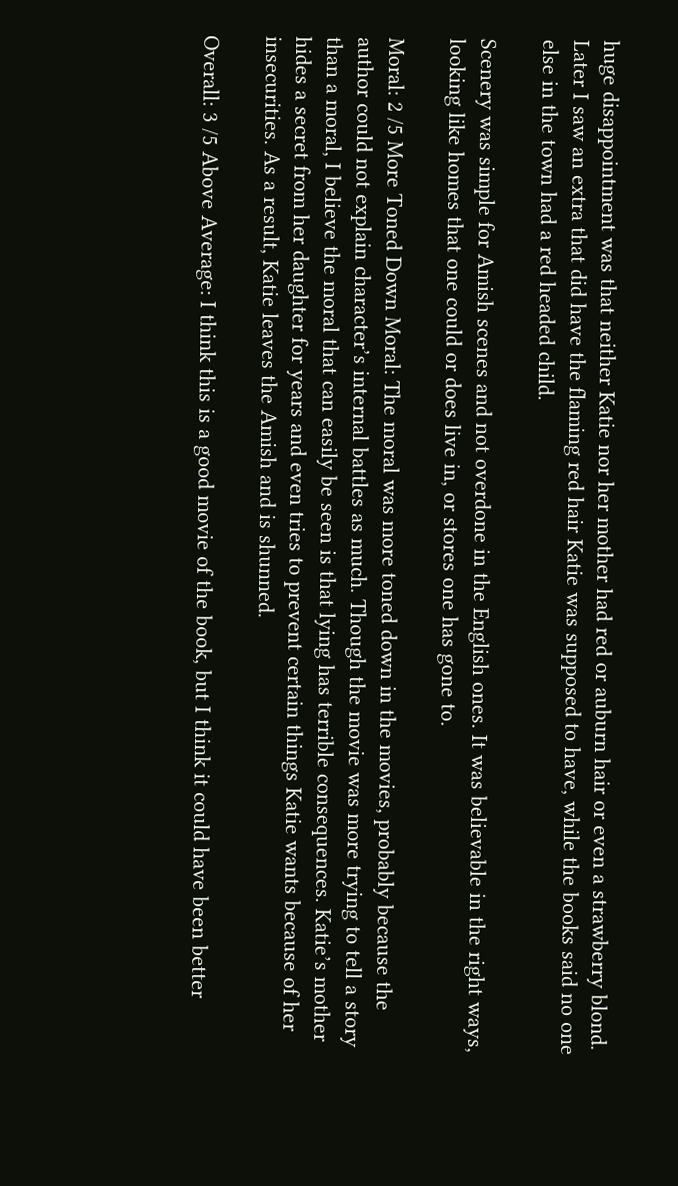huge disappointment was that neither Katie nor her mother had red or auburn hair or even a strawberry blond. Later I saw an extra that did have the flaming red hair Katie was supposed to have, while the books said no one else in the town had a red headed child.

Scenery was simple for Amish scenes and not overdone in the English ones. It was believable in the right ways, looking like homes that one could or does live in, or stores one has gone to.

Moral: 2 /5 More Toned Down Moral: The moral was more toned down in the movies, probably because the author could not explain character’s internal battles as much. Though the movie was more trying to tell a story than a moral, I believe the moral that can easily be seen is that lying has terrible consequences. Katie’s mother hides a secret from her daughter for years and even tries to prevent certain things Katie wants because of her insecurities. As a result, Katie leaves the Amish and is shunned.

Overall: 3 /5 Above Average: I think this is a good movie of the book, but I think it could have been better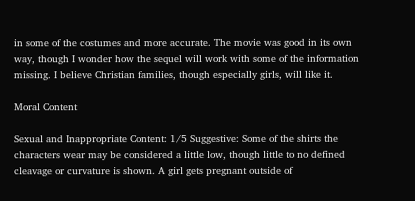in some of the costumes and more accurate. The movie was good in its own way, though I wonder how the sequel will work with some of the information missing. I believe Christian families, though especially girls, will like it.

Moral Content

Sexual and Inappropriate Content: 1/5 Suggestive: Some of the shirts the characters wear may be considered a little low, though little to no defined cleavage or curvature is shown. A girl gets pregnant outside of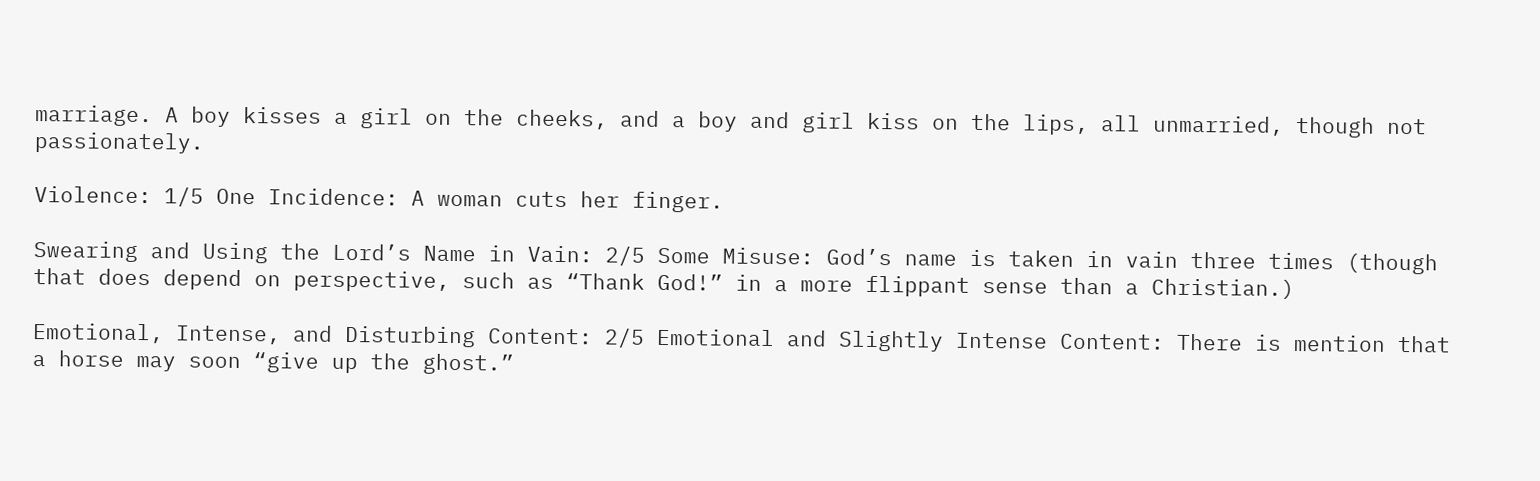marriage. A boy kisses a girl on the cheeks, and a boy and girl kiss on the lips, all unmarried, though not passionately.

Violence: 1/5 One Incidence: A woman cuts her finger.

Swearing and Using the Lord’s Name in Vain: 2/5 Some Misuse: God’s name is taken in vain three times (though that does depend on perspective, such as “Thank God!” in a more flippant sense than a Christian.)

Emotional, Intense, and Disturbing Content: 2/5 Emotional and Slightly Intense Content: There is mention that a horse may soon “give up the ghost.”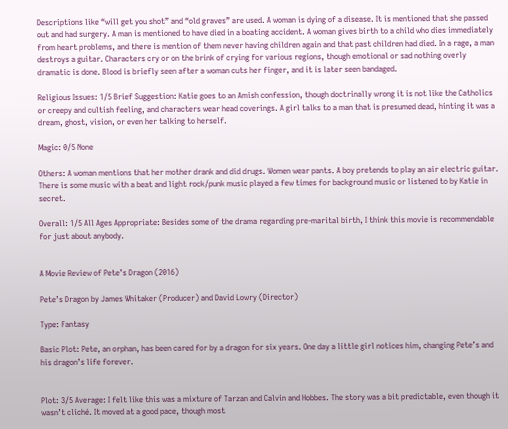Descriptions like “will get you shot” and “old graves” are used. A woman is dying of a disease. It is mentioned that she passed out and had surgery. A man is mentioned to have died in a boating accident. A woman gives birth to a child who dies immediately from heart problems, and there is mention of them never having children again and that past children had died. In a rage, a man destroys a guitar. Characters cry or on the brink of crying for various regions, though emotional or sad nothing overly dramatic is done. Blood is briefly seen after a woman cuts her finger, and it is later seen bandaged.

Religious Issues: 1/5 Brief Suggestion: Katie goes to an Amish confession, though doctrinally wrong it is not like the Catholics or creepy and cultish feeling, and characters wear head coverings. A girl talks to a man that is presumed dead, hinting it was a dream, ghost, vision, or even her talking to herself.

Magic: 0/5 None

Others: A woman mentions that her mother drank and did drugs. Women wear pants. A boy pretends to play an air electric guitar. There is some music with a beat and light rock/punk music played a few times for background music or listened to by Katie in secret.

Overall: 1/5 All Ages Appropriate: Besides some of the drama regarding pre-marital birth, I think this movie is recommendable for just about anybody.


A Movie Review of Pete’s Dragon (2016)

Pete’s Dragon by James Whitaker (Producer) and David Lowry (Director)

Type: Fantasy

Basic Plot: Pete, an orphan, has been cared for by a dragon for six years. One day a little girl notices him, changing Pete’s and his dragon’s life forever.


Plot: 3/5 Average: I felt like this was a mixture of Tarzan and Calvin and Hobbes. The story was a bit predictable, even though it wasn’t cliché. It moved at a good pace, though most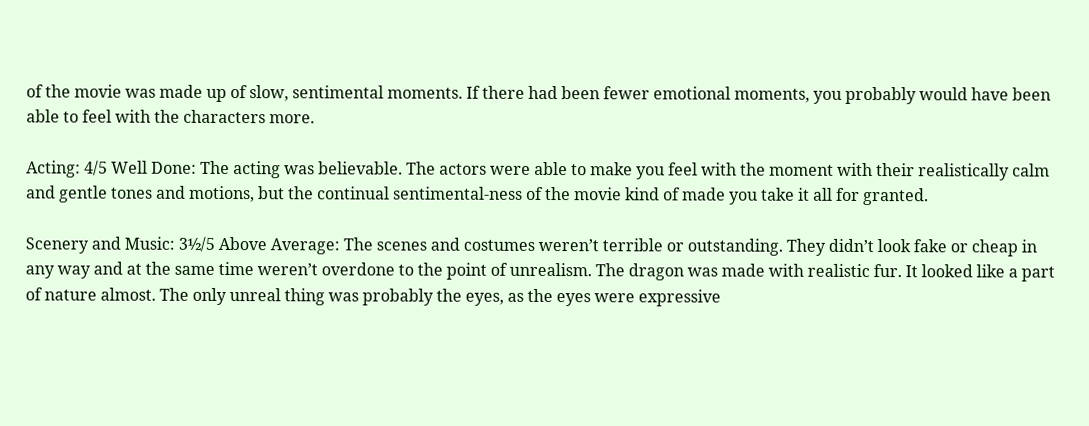of the movie was made up of slow, sentimental moments. If there had been fewer emotional moments, you probably would have been able to feel with the characters more.

Acting: 4/5 Well Done: The acting was believable. The actors were able to make you feel with the moment with their realistically calm and gentle tones and motions, but the continual sentimental-ness of the movie kind of made you take it all for granted.

Scenery and Music: 3½/5 Above Average: The scenes and costumes weren’t terrible or outstanding. They didn’t look fake or cheap in any way and at the same time weren’t overdone to the point of unrealism. The dragon was made with realistic fur. It looked like a part of nature almost. The only unreal thing was probably the eyes, as the eyes were expressive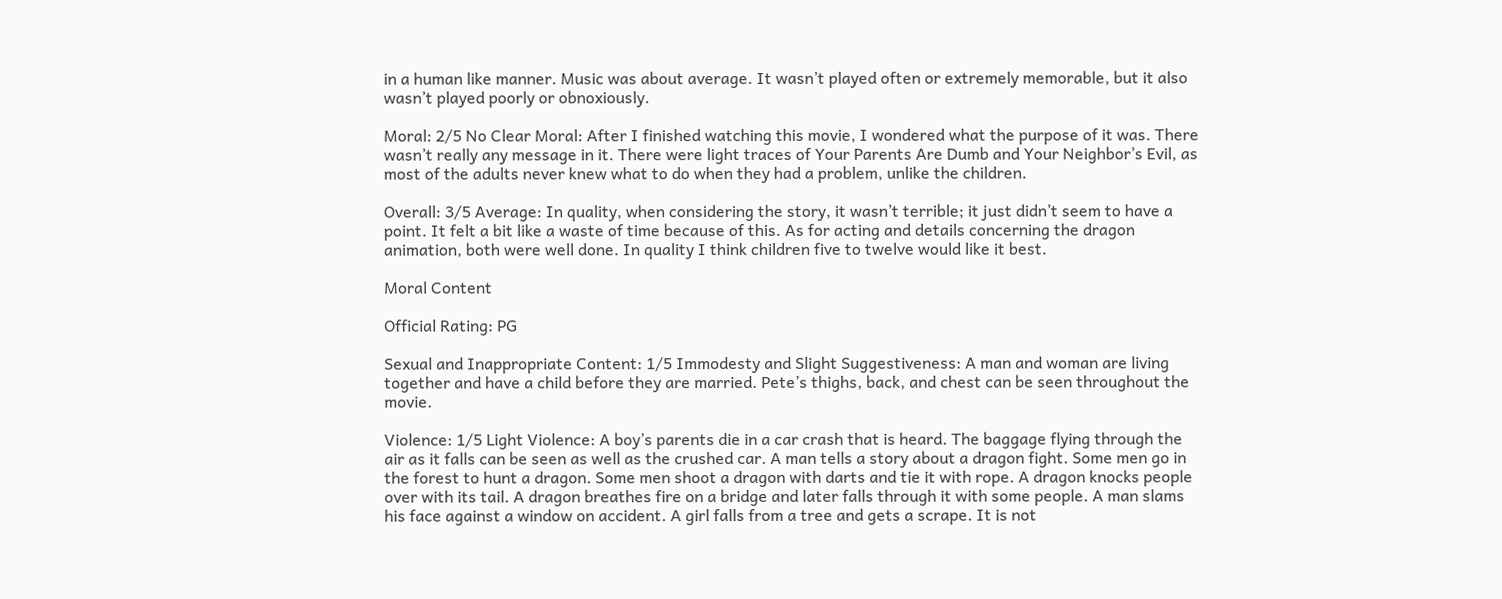in a human like manner. Music was about average. It wasn’t played often or extremely memorable, but it also wasn’t played poorly or obnoxiously.

Moral: 2/5 No Clear Moral: After I finished watching this movie, I wondered what the purpose of it was. There wasn’t really any message in it. There were light traces of Your Parents Are Dumb and Your Neighbor’s Evil, as most of the adults never knew what to do when they had a problem, unlike the children.

Overall: 3/5 Average: In quality, when considering the story, it wasn’t terrible; it just didn’t seem to have a point. It felt a bit like a waste of time because of this. As for acting and details concerning the dragon animation, both were well done. In quality I think children five to twelve would like it best.

Moral Content

Official Rating: PG

Sexual and Inappropriate Content: 1/5 Immodesty and Slight Suggestiveness: A man and woman are living together and have a child before they are married. Pete’s thighs, back, and chest can be seen throughout the movie.

Violence: 1/5 Light Violence: A boy’s parents die in a car crash that is heard. The baggage flying through the air as it falls can be seen as well as the crushed car. A man tells a story about a dragon fight. Some men go in the forest to hunt a dragon. Some men shoot a dragon with darts and tie it with rope. A dragon knocks people over with its tail. A dragon breathes fire on a bridge and later falls through it with some people. A man slams his face against a window on accident. A girl falls from a tree and gets a scrape. It is not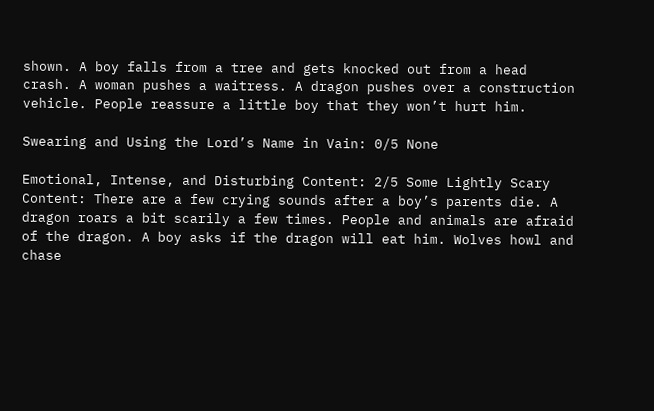shown. A boy falls from a tree and gets knocked out from a head crash. A woman pushes a waitress. A dragon pushes over a construction vehicle. People reassure a little boy that they won’t hurt him.

Swearing and Using the Lord’s Name in Vain: 0/5 None

Emotional, Intense, and Disturbing Content: 2/5 Some Lightly Scary Content: There are a few crying sounds after a boy’s parents die. A dragon roars a bit scarily a few times. People and animals are afraid of the dragon. A boy asks if the dragon will eat him. Wolves howl and chase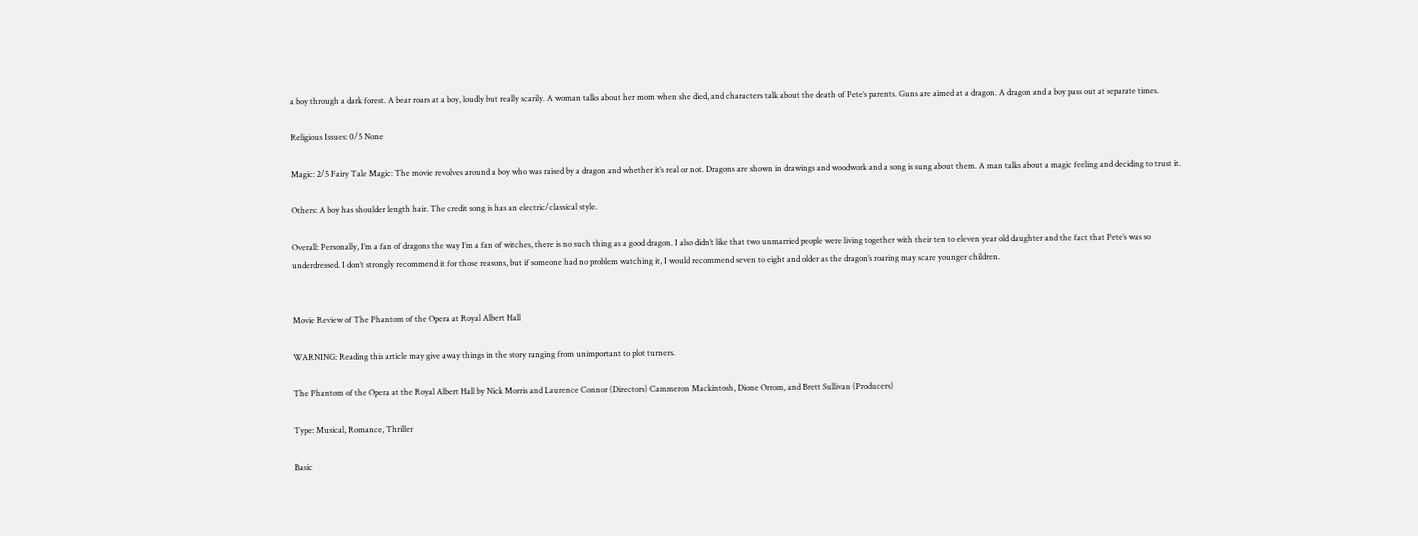a boy through a dark forest. A bear roars at a boy, loudly but really scarily. A woman talks about her mom when she died, and characters talk about the death of Pete’s parents. Guns are aimed at a dragon. A dragon and a boy pass out at separate times.

Religious Issues: 0/5 None

Magic: 2/5 Fairy Tale Magic: The movie revolves around a boy who was raised by a dragon and whether it’s real or not. Dragons are shown in drawings and woodwork and a song is sung about them. A man talks about a magic feeling and deciding to trust it.

Others: A boy has shoulder length hair. The credit song is has an electric/classical style.

Overall: Personally, I’m a fan of dragons the way I’m a fan of witches, there is no such thing as a good dragon. I also didn’t like that two unmarried people were living together with their ten to eleven year old daughter and the fact that Pete’s was so underdressed. I don’t strongly recommend it for those reasons, but if someone had no problem watching it, I would recommend seven to eight and older as the dragon’s roaring may scare younger children.


Movie Review of The Phantom of the Opera at Royal Albert Hall

WARNING: Reading this article may give away things in the story ranging from unimportant to plot turners.

The Phantom of the Opera at the Royal Albert Hall by Nick Morris and Laurence Connor (Directors) Cammeron Mackintosh, Dione Orrom, and Brett Sullivan (Producers)

Type: Musical, Romance, Thriller

Basic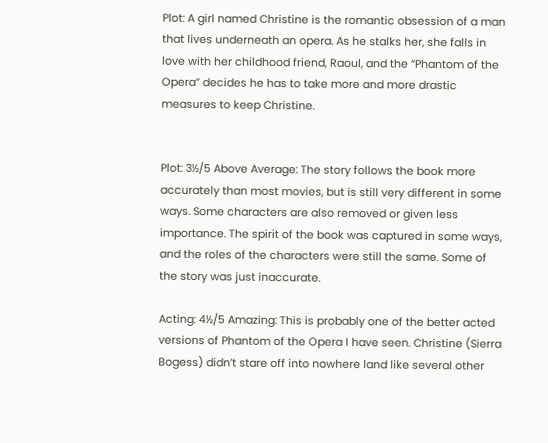Plot: A girl named Christine is the romantic obsession of a man that lives underneath an opera. As he stalks her, she falls in love with her childhood friend, Raoul, and the “Phantom of the Opera” decides he has to take more and more drastic measures to keep Christine.


Plot: 3½/5 Above Average: The story follows the book more accurately than most movies, but is still very different in some ways. Some characters are also removed or given less importance. The spirit of the book was captured in some ways, and the roles of the characters were still the same. Some of the story was just inaccurate.

Acting: 4½/5 Amazing: This is probably one of the better acted versions of Phantom of the Opera I have seen. Christine (Sierra Bogess) didn’t stare off into nowhere land like several other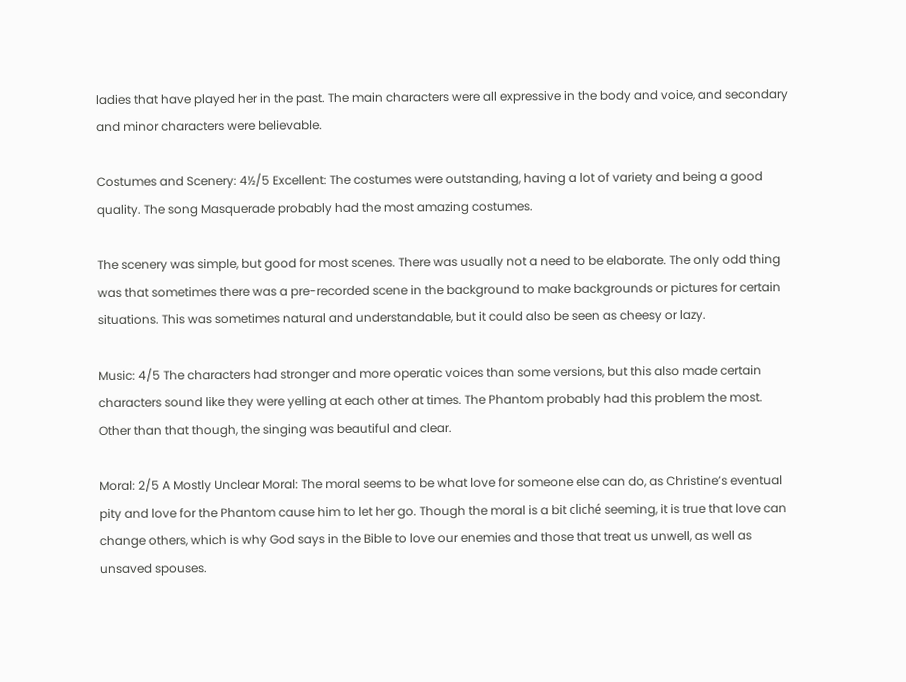ladies that have played her in the past. The main characters were all expressive in the body and voice, and secondary and minor characters were believable.

Costumes and Scenery: 4½/5 Excellent: The costumes were outstanding, having a lot of variety and being a good quality. The song Masquerade probably had the most amazing costumes.

The scenery was simple, but good for most scenes. There was usually not a need to be elaborate. The only odd thing was that sometimes there was a pre-recorded scene in the background to make backgrounds or pictures for certain situations. This was sometimes natural and understandable, but it could also be seen as cheesy or lazy.

Music: 4/5 The characters had stronger and more operatic voices than some versions, but this also made certain characters sound like they were yelling at each other at times. The Phantom probably had this problem the most. Other than that though, the singing was beautiful and clear.

Moral: 2/5 A Mostly Unclear Moral: The moral seems to be what love for someone else can do, as Christine’s eventual pity and love for the Phantom cause him to let her go. Though the moral is a bit cliché seeming, it is true that love can change others, which is why God says in the Bible to love our enemies and those that treat us unwell, as well as unsaved spouses.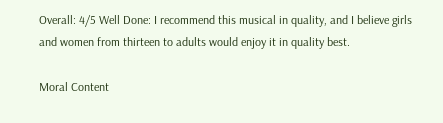Overall: 4/5 Well Done: I recommend this musical in quality, and I believe girls and women from thirteen to adults would enjoy it in quality best.

Moral Content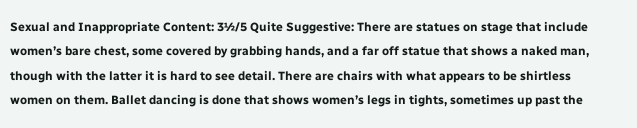Sexual and Inappropriate Content: 3½/5 Quite Suggestive: There are statues on stage that include women’s bare chest, some covered by grabbing hands, and a far off statue that shows a naked man, though with the latter it is hard to see detail. There are chairs with what appears to be shirtless women on them. Ballet dancing is done that shows women’s legs in tights, sometimes up past the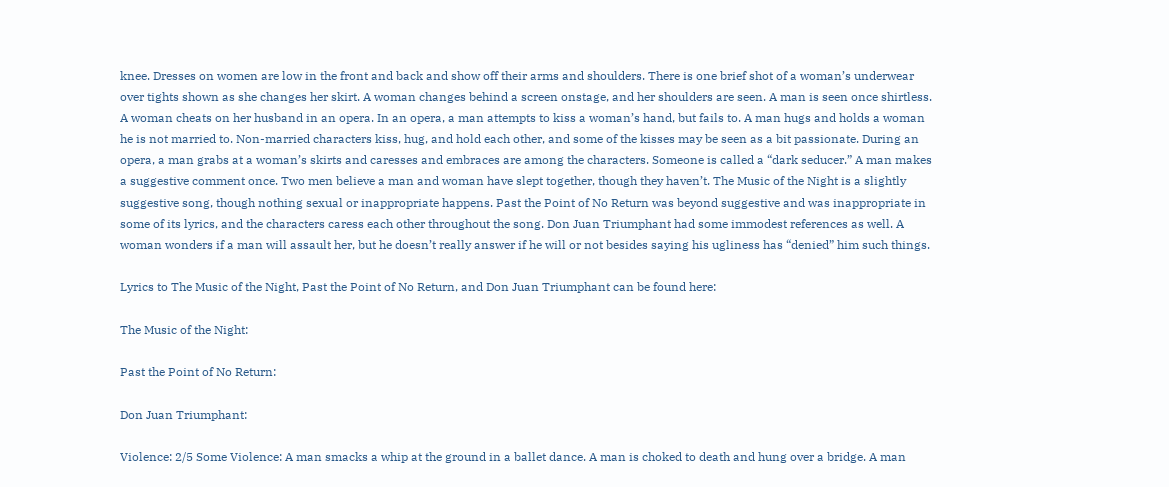knee. Dresses on women are low in the front and back and show off their arms and shoulders. There is one brief shot of a woman’s underwear over tights shown as she changes her skirt. A woman changes behind a screen onstage, and her shoulders are seen. A man is seen once shirtless. A woman cheats on her husband in an opera. In an opera, a man attempts to kiss a woman’s hand, but fails to. A man hugs and holds a woman he is not married to. Non-married characters kiss, hug, and hold each other, and some of the kisses may be seen as a bit passionate. During an opera, a man grabs at a woman’s skirts and caresses and embraces are among the characters. Someone is called a “dark seducer.” A man makes a suggestive comment once. Two men believe a man and woman have slept together, though they haven’t. The Music of the Night is a slightly suggestive song, though nothing sexual or inappropriate happens. Past the Point of No Return was beyond suggestive and was inappropriate in some of its lyrics, and the characters caress each other throughout the song. Don Juan Triumphant had some immodest references as well. A woman wonders if a man will assault her, but he doesn’t really answer if he will or not besides saying his ugliness has “denied” him such things.

Lyrics to The Music of the Night, Past the Point of No Return, and Don Juan Triumphant can be found here:

The Music of the Night:

Past the Point of No Return:

Don Juan Triumphant:

Violence: 2/5 Some Violence: A man smacks a whip at the ground in a ballet dance. A man is choked to death and hung over a bridge. A man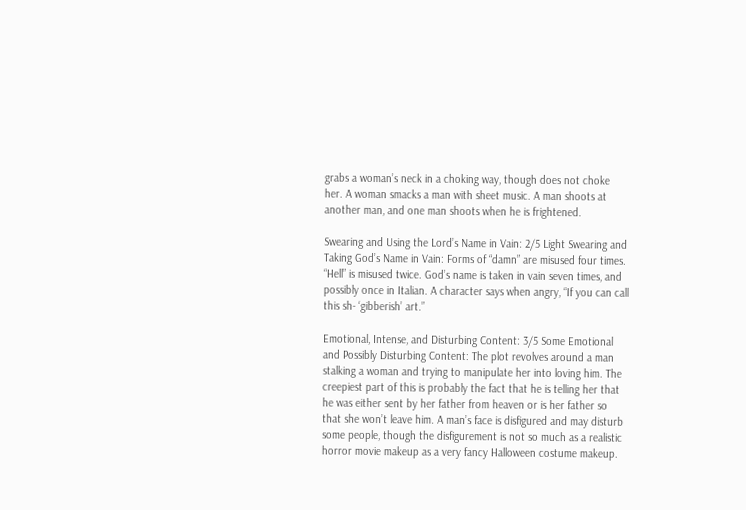grabs a woman’s neck in a choking way, though does not choke her. A woman smacks a man with sheet music. A man shoots at another man, and one man shoots when he is frightened.

Swearing and Using the Lord’s Name in Vain: 2/5 Light Swearing and Taking God’s Name in Vain: Forms of “damn” are misused four times. “Hell” is misused twice. God’s name is taken in vain seven times, and possibly once in Italian. A character says when angry, “If you can call this sh- ‘gibberish’ art.”

Emotional, Intense, and Disturbing Content: 3/5 Some Emotional and Possibly Disturbing Content: The plot revolves around a man stalking a woman and trying to manipulate her into loving him. The creepiest part of this is probably the fact that he is telling her that he was either sent by her father from heaven or is her father so that she won’t leave him. A man’s face is disfigured and may disturb some people, though the disfigurement is not so much as a realistic horror movie makeup as a very fancy Halloween costume makeup.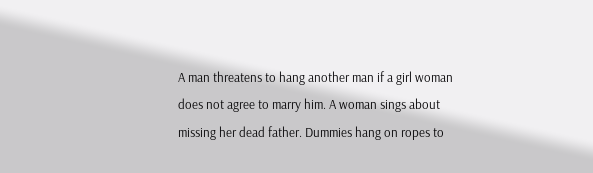A man threatens to hang another man if a girl woman does not agree to marry him. A woman sings about missing her dead father. Dummies hang on ropes to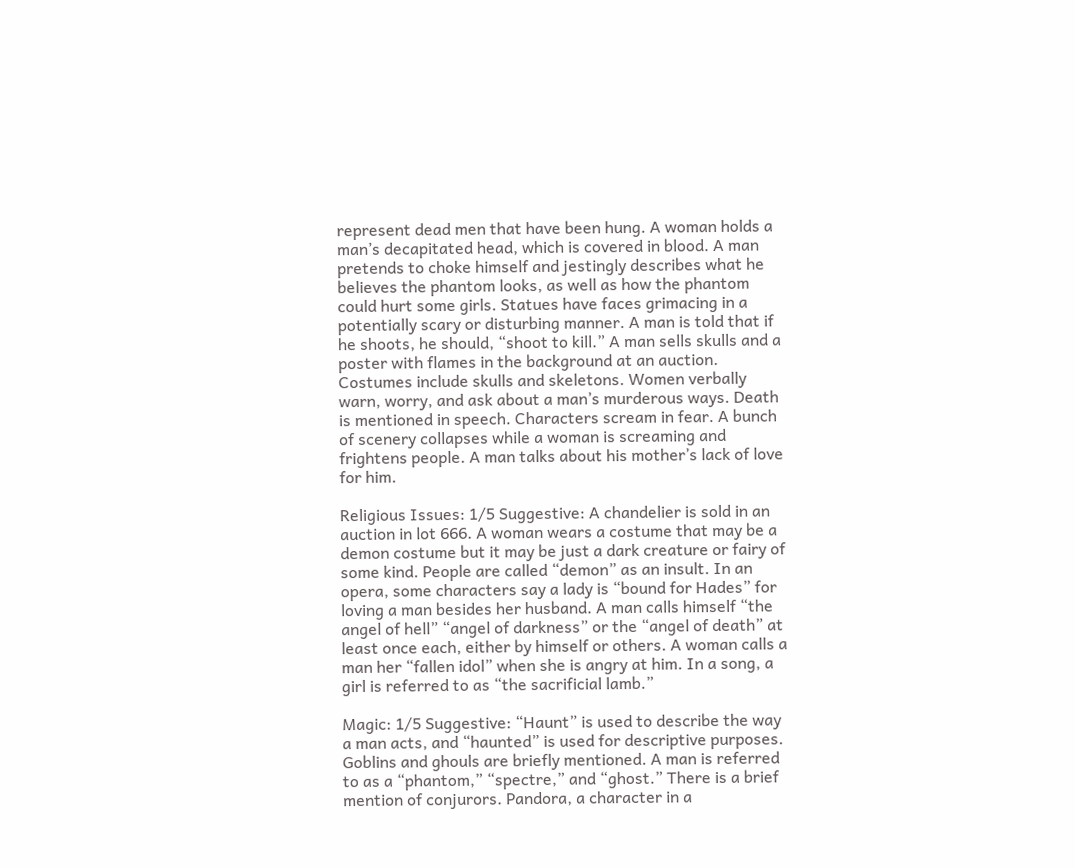represent dead men that have been hung. A woman holds a man’s decapitated head, which is covered in blood. A man pretends to choke himself and jestingly describes what he believes the phantom looks, as well as how the phantom could hurt some girls. Statues have faces grimacing in a potentially scary or disturbing manner. A man is told that if he shoots, he should, “shoot to kill.” A man sells skulls and a poster with flames in the background at an auction. Costumes include skulls and skeletons. Women verbally warn, worry, and ask about a man’s murderous ways. Death is mentioned in speech. Characters scream in fear. A bunch of scenery collapses while a woman is screaming and frightens people. A man talks about his mother’s lack of love for him.

Religious Issues: 1/5 Suggestive: A chandelier is sold in an auction in lot 666. A woman wears a costume that may be a demon costume but it may be just a dark creature or fairy of some kind. People are called “demon” as an insult. In an opera, some characters say a lady is “bound for Hades” for loving a man besides her husband. A man calls himself “the angel of hell” “angel of darkness” or the “angel of death” at least once each, either by himself or others. A woman calls a man her “fallen idol” when she is angry at him. In a song, a girl is referred to as “the sacrificial lamb.”

Magic: 1/5 Suggestive: “Haunt” is used to describe the way a man acts, and “haunted” is used for descriptive purposes. Goblins and ghouls are briefly mentioned. A man is referred to as a “phantom,” “spectre,” and “ghost.” There is a brief mention of conjurors. Pandora, a character in a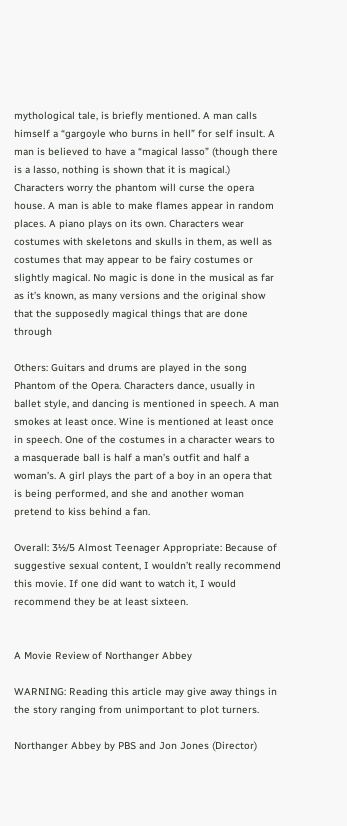mythological tale, is briefly mentioned. A man calls himself a “gargoyle who burns in hell” for self insult. A man is believed to have a “magical lasso” (though there is a lasso, nothing is shown that it is magical.) Characters worry the phantom will curse the opera house. A man is able to make flames appear in random places. A piano plays on its own. Characters wear costumes with skeletons and skulls in them, as well as costumes that may appear to be fairy costumes or slightly magical. No magic is done in the musical as far as it’s known, as many versions and the original show that the supposedly magical things that are done through

Others: Guitars and drums are played in the song Phantom of the Opera. Characters dance, usually in ballet style, and dancing is mentioned in speech. A man smokes at least once. Wine is mentioned at least once in speech. One of the costumes in a character wears to a masquerade ball is half a man’s outfit and half a woman’s. A girl plays the part of a boy in an opera that is being performed, and she and another woman pretend to kiss behind a fan.

Overall: 3½/5 Almost Teenager Appropriate: Because of suggestive sexual content, I wouldn’t really recommend this movie. If one did want to watch it, I would recommend they be at least sixteen.


A Movie Review of Northanger Abbey

WARNING: Reading this article may give away things in the story ranging from unimportant to plot turners.

Northanger Abbey by PBS and Jon Jones (Director)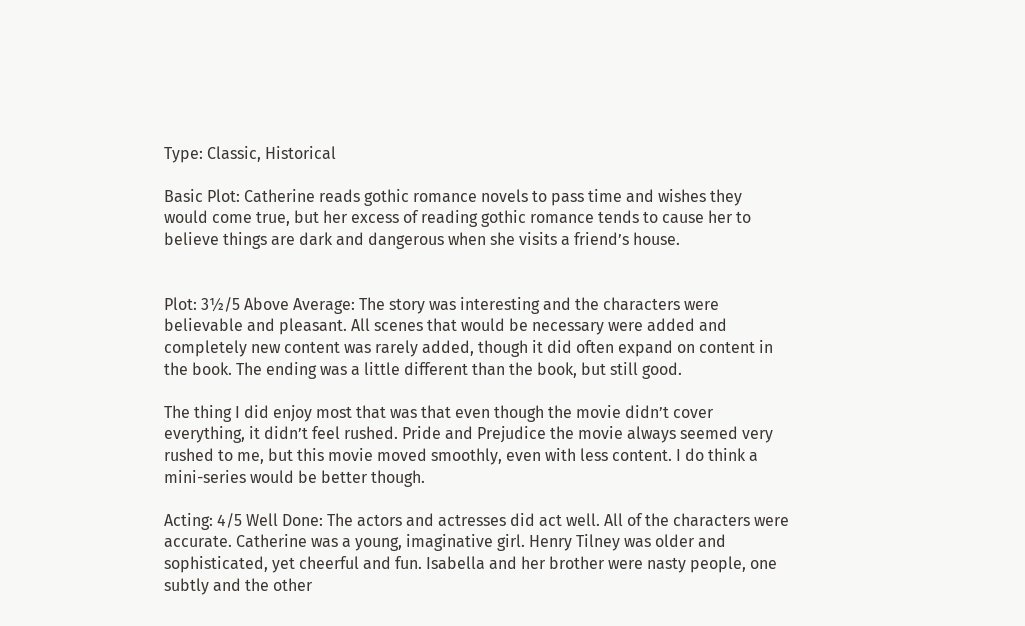Type: Classic, Historical

Basic Plot: Catherine reads gothic romance novels to pass time and wishes they would come true, but her excess of reading gothic romance tends to cause her to believe things are dark and dangerous when she visits a friend’s house.


Plot: 3½/5 Above Average: The story was interesting and the characters were believable and pleasant. All scenes that would be necessary were added and completely new content was rarely added, though it did often expand on content in the book. The ending was a little different than the book, but still good.

The thing I did enjoy most that was that even though the movie didn’t cover everything, it didn’t feel rushed. Pride and Prejudice the movie always seemed very rushed to me, but this movie moved smoothly, even with less content. I do think a mini-series would be better though.

Acting: 4/5 Well Done: The actors and actresses did act well. All of the characters were accurate. Catherine was a young, imaginative girl. Henry Tilney was older and sophisticated, yet cheerful and fun. Isabella and her brother were nasty people, one subtly and the other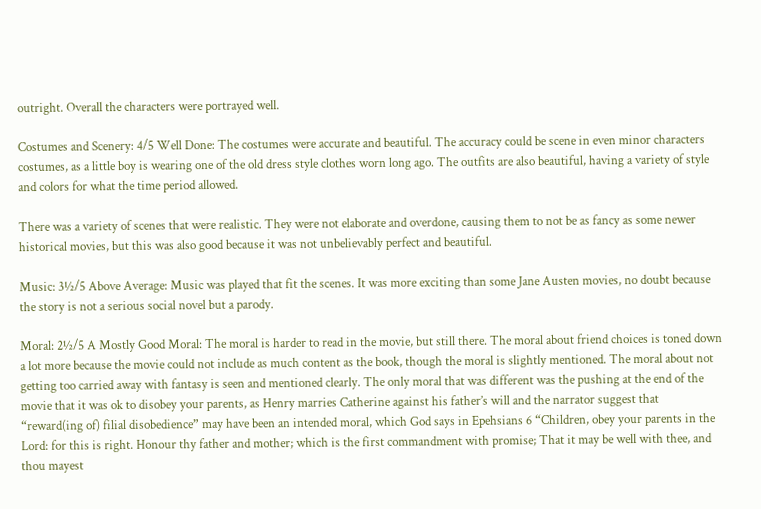outright. Overall the characters were portrayed well.

Costumes and Scenery: 4/5 Well Done: The costumes were accurate and beautiful. The accuracy could be scene in even minor characters costumes, as a little boy is wearing one of the old dress style clothes worn long ago. The outfits are also beautiful, having a variety of style and colors for what the time period allowed.

There was a variety of scenes that were realistic. They were not elaborate and overdone, causing them to not be as fancy as some newer historical movies, but this was also good because it was not unbelievably perfect and beautiful.

Music: 3½/5 Above Average: Music was played that fit the scenes. It was more exciting than some Jane Austen movies, no doubt because the story is not a serious social novel but a parody.

Moral: 2½/5 A Mostly Good Moral: The moral is harder to read in the movie, but still there. The moral about friend choices is toned down a lot more because the movie could not include as much content as the book, though the moral is slightly mentioned. The moral about not getting too carried away with fantasy is seen and mentioned clearly. The only moral that was different was the pushing at the end of the movie that it was ok to disobey your parents, as Henry marries Catherine against his father’s will and the narrator suggest that “reward(ing of) filial disobedience” may have been an intended moral, which God says in Epehsians 6 “Children, obey your parents in the Lord: for this is right. Honour thy father and mother; which is the first commandment with promise; That it may be well with thee, and thou mayest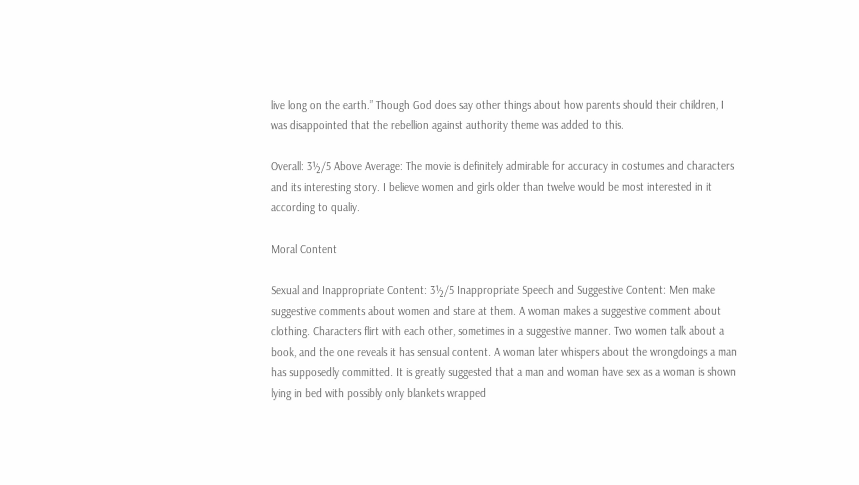live long on the earth.” Though God does say other things about how parents should their children, I was disappointed that the rebellion against authority theme was added to this.

Overall: 3½/5 Above Average: The movie is definitely admirable for accuracy in costumes and characters and its interesting story. I believe women and girls older than twelve would be most interested in it according to qualiy.

Moral Content

Sexual and Inappropriate Content: 3½/5 Inappropriate Speech and Suggestive Content: Men make suggestive comments about women and stare at them. A woman makes a suggestive comment about clothing. Characters flirt with each other, sometimes in a suggestive manner. Two women talk about a book, and the one reveals it has sensual content. A woman later whispers about the wrongdoings a man has supposedly committed. It is greatly suggested that a man and woman have sex as a woman is shown lying in bed with possibly only blankets wrapped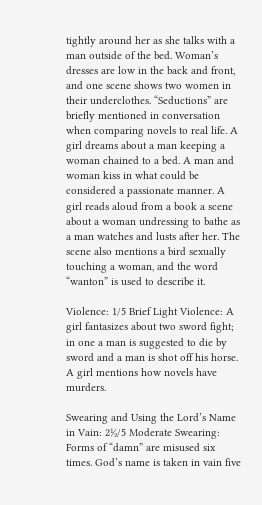tightly around her as she talks with a man outside of the bed. Woman’s dresses are low in the back and front, and one scene shows two women in their underclothes. “Seductions” are briefly mentioned in conversation when comparing novels to real life. A girl dreams about a man keeping a woman chained to a bed. A man and woman kiss in what could be considered a passionate manner. A girl reads aloud from a book a scene about a woman undressing to bathe as a man watches and lusts after her. The scene also mentions a bird sexually touching a woman, and the word “wanton” is used to describe it.

Violence: 1/5 Brief Light Violence: A girl fantasizes about two sword fight; in one a man is suggested to die by sword and a man is shot off his horse. A girl mentions how novels have murders.

Swearing and Using the Lord’s Name in Vain: 2½/5 Moderate Swearing: Forms of “damn” are misused six times. God’s name is taken in vain five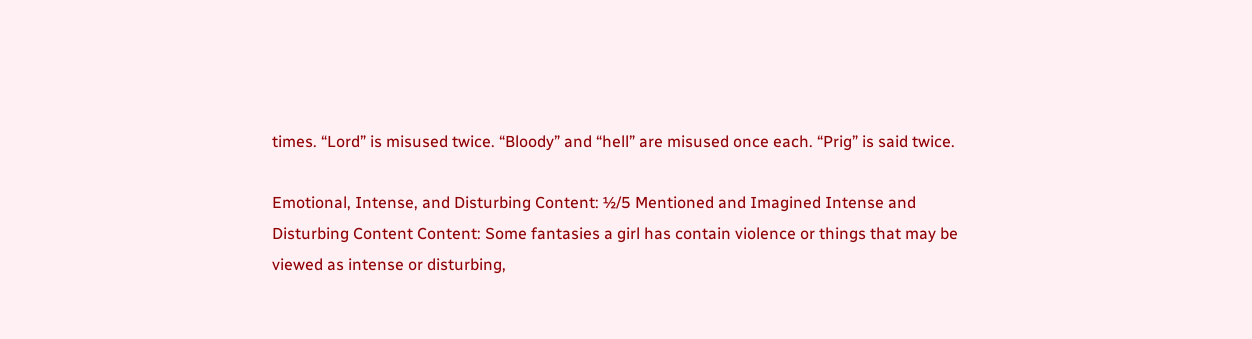times. “Lord” is misused twice. “Bloody” and “hell” are misused once each. “Prig” is said twice.

Emotional, Intense, and Disturbing Content: ½/5 Mentioned and Imagined Intense and Disturbing Content Content: Some fantasies a girl has contain violence or things that may be viewed as intense or disturbing,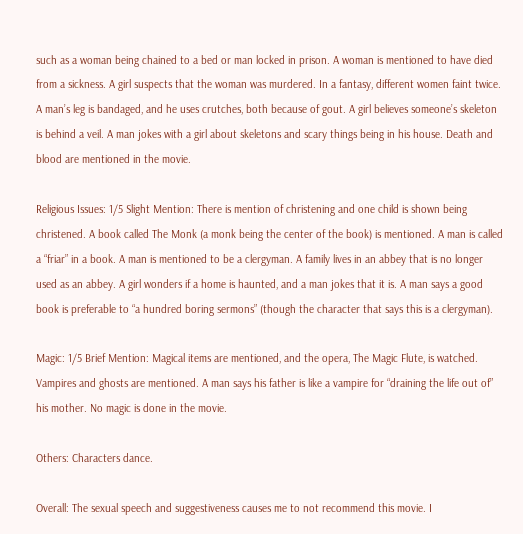such as a woman being chained to a bed or man locked in prison. A woman is mentioned to have died from a sickness. A girl suspects that the woman was murdered. In a fantasy, different women faint twice. A man’s leg is bandaged, and he uses crutches, both because of gout. A girl believes someone’s skeleton is behind a veil. A man jokes with a girl about skeletons and scary things being in his house. Death and blood are mentioned in the movie.

Religious Issues: 1/5 Slight Mention: There is mention of christening and one child is shown being christened. A book called The Monk (a monk being the center of the book) is mentioned. A man is called a “friar” in a book. A man is mentioned to be a clergyman. A family lives in an abbey that is no longer used as an abbey. A girl wonders if a home is haunted, and a man jokes that it is. A man says a good book is preferable to “a hundred boring sermons” (though the character that says this is a clergyman).

Magic: 1/5 Brief Mention: Magical items are mentioned, and the opera, The Magic Flute, is watched. Vampires and ghosts are mentioned. A man says his father is like a vampire for “draining the life out of” his mother. No magic is done in the movie.

Others: Characters dance.

Overall: The sexual speech and suggestiveness causes me to not recommend this movie. I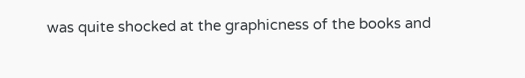was quite shocked at the graphicness of the books and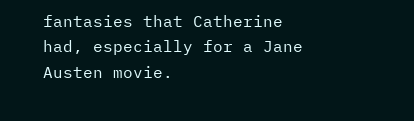fantasies that Catherine had, especially for a Jane Austen movie.